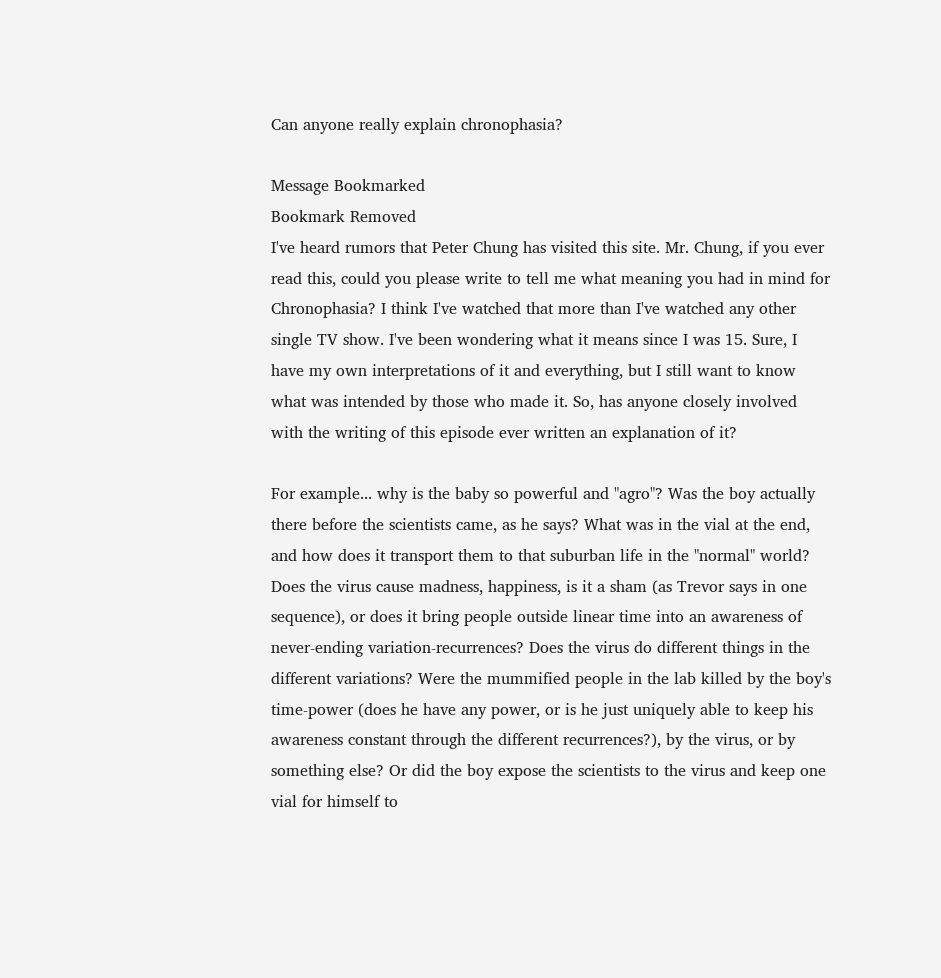Can anyone really explain chronophasia?

Message Bookmarked
Bookmark Removed
I've heard rumors that Peter Chung has visited this site. Mr. Chung, if you ever read this, could you please write to tell me what meaning you had in mind for Chronophasia? I think I've watched that more than I've watched any other single TV show. I've been wondering what it means since I was 15. Sure, I have my own interpretations of it and everything, but I still want to know what was intended by those who made it. So, has anyone closely involved with the writing of this episode ever written an explanation of it?

For example... why is the baby so powerful and "agro"? Was the boy actually there before the scientists came, as he says? What was in the vial at the end, and how does it transport them to that suburban life in the "normal" world? Does the virus cause madness, happiness, is it a sham (as Trevor says in one sequence), or does it bring people outside linear time into an awareness of never-ending variation-recurrences? Does the virus do different things in the different variations? Were the mummified people in the lab killed by the boy's time-power (does he have any power, or is he just uniquely able to keep his awareness constant through the different recurrences?), by the virus, or by something else? Or did the boy expose the scientists to the virus and keep one vial for himself to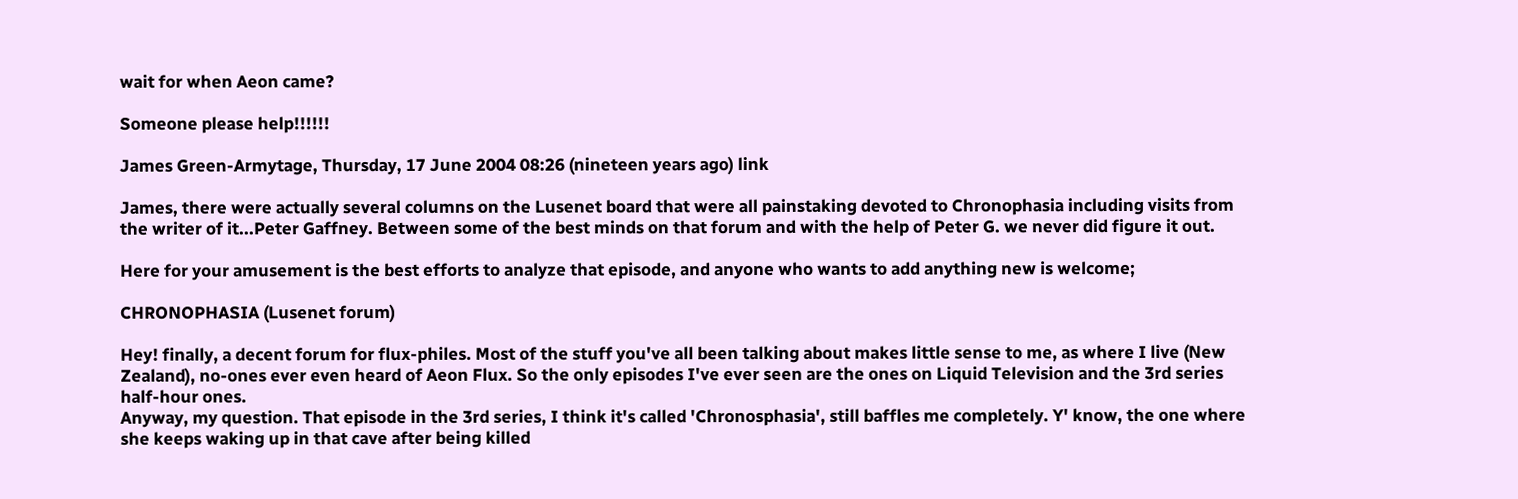wait for when Aeon came?

Someone please help!!!!!!

James Green-Armytage, Thursday, 17 June 2004 08:26 (nineteen years ago) link

James, there were actually several columns on the Lusenet board that were all painstaking devoted to Chronophasia including visits from the writer of it...Peter Gaffney. Between some of the best minds on that forum and with the help of Peter G. we never did figure it out.

Here for your amusement is the best efforts to analyze that episode, and anyone who wants to add anything new is welcome;

CHRONOPHASIA (Lusenet forum)

Hey! finally, a decent forum for flux-philes. Most of the stuff you've all been talking about makes little sense to me, as where I live (New Zealand), no-ones ever even heard of Aeon Flux. So the only episodes I've ever seen are the ones on Liquid Television and the 3rd series half-hour ones.
Anyway, my question. That episode in the 3rd series, I think it's called 'Chronosphasia', still baffles me completely. Y' know, the one where she keeps waking up in that cave after being killed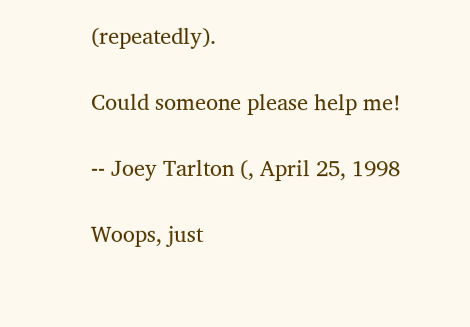(repeatedly).

Could someone please help me!

-- Joey Tarlton (, April 25, 1998

Woops, just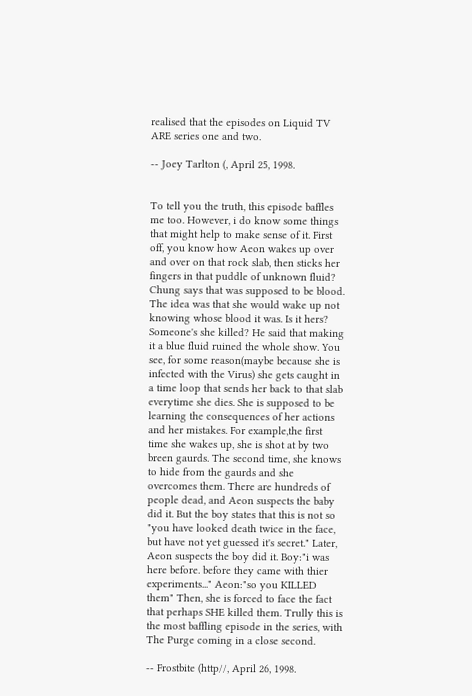realised that the episodes on Liquid TV ARE series one and two.

-- Joey Tarlton (, April 25, 1998.


To tell you the truth, this episode baffles me too. However, i do know some things that might help to make sense of it. First off, you know how Aeon wakes up over and over on that rock slab, then sticks her fingers in that puddle of unknown fluid? Chung says that was supposed to be blood. The idea was that she would wake up not knowing whose blood it was. Is it hers? Someone's she killed? He said that making it a blue fluid ruined the whole show. You see, for some reason(maybe because she is infected with the Virus) she gets caught in a time loop that sends her back to that slab everytime she dies. She is supposed to be learning the consequences of her actions and her mistakes. For example,the first time she wakes up, she is shot at by two breen gaurds. The second time, she knows to hide from the gaurds and she overcomes them. There are hundreds of people dead, and Aeon suspects the baby did it. But the boy states that this is not so "you have looked death twice in the face, but have not yet guessed it's secret." Later, Aeon suspects the boy did it. Boy:"i was here before. before they came with thier experiments..." Aeon:"so you KILLED them" Then, she is forced to face the fact that perhaps SHE killed them. Trully this is the most baffling episode in the series, with The Purge coming in a close second.

-- Frostbite (http//, April 26, 1998.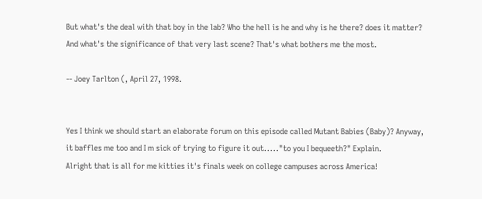But what's the deal with that boy in the lab? Who the hell is he and why is he there? does it matter? And what's the significance of that very last scene? That's what bothers me the most.

-- Joey Tarlton (, April 27, 1998.


Yes I think we should start an elaborate forum on this episode called Mutant Babies (Baby)? Anyway, it baffles me too and I m sick of trying to figure it out....."to you I bequeeth?" Explain.
Alright that is all for me kitties it's finals week on college campuses across America!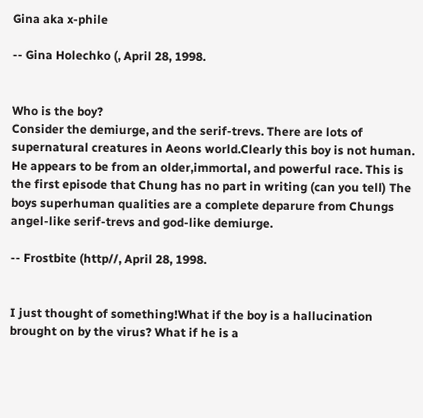Gina aka x-phile

-- Gina Holechko (, April 28, 1998.


Who is the boy?
Consider the demiurge, and the serif-trevs. There are lots of supernatural creatures in Aeons world.Clearly this boy is not human. He appears to be from an older,immortal, and powerful race. This is the first episode that Chung has no part in writing (can you tell) The boys superhuman qualities are a complete deparure from Chungs angel-like serif-trevs and god-like demiurge.

-- Frostbite (http//, April 28, 1998.


I just thought of something!What if the boy is a hallucination brought on by the virus? What if he is a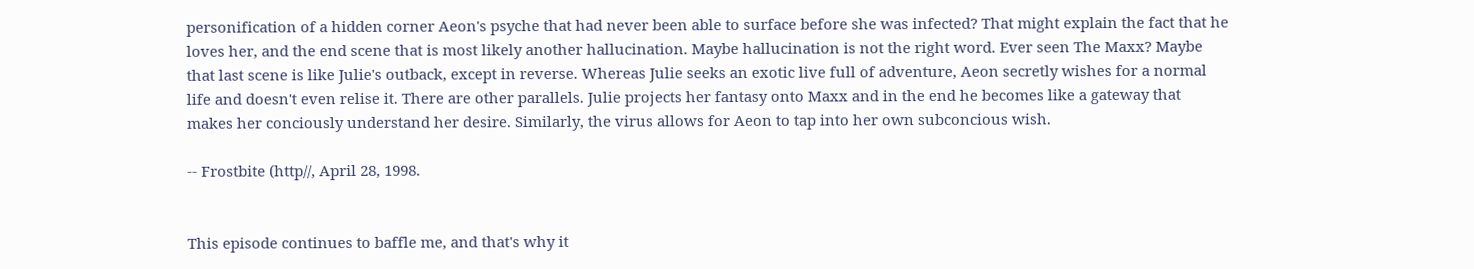personification of a hidden corner Aeon's psyche that had never been able to surface before she was infected? That might explain the fact that he loves her, and the end scene that is most likely another hallucination. Maybe hallucination is not the right word. Ever seen The Maxx? Maybe that last scene is like Julie's outback, except in reverse. Whereas Julie seeks an exotic live full of adventure, Aeon secretly wishes for a normal life and doesn't even relise it. There are other parallels. Julie projects her fantasy onto Maxx and in the end he becomes like a gateway that makes her conciously understand her desire. Similarly, the virus allows for Aeon to tap into her own subconcious wish.

-- Frostbite (http//, April 28, 1998.


This episode continues to baffle me, and that's why it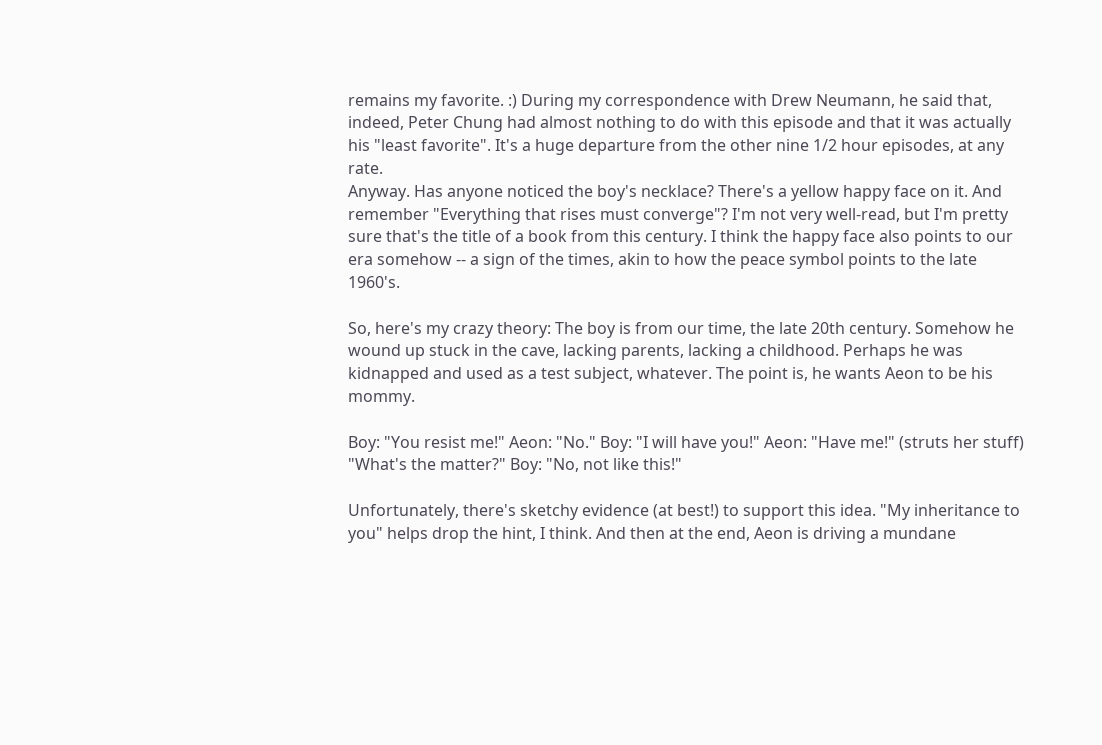remains my favorite. :) During my correspondence with Drew Neumann, he said that, indeed, Peter Chung had almost nothing to do with this episode and that it was actually his "least favorite". It's a huge departure from the other nine 1/2 hour episodes, at any rate.
Anyway. Has anyone noticed the boy's necklace? There's a yellow happy face on it. And remember "Everything that rises must converge"? I'm not very well-read, but I'm pretty sure that's the title of a book from this century. I think the happy face also points to our era somehow -- a sign of the times, akin to how the peace symbol points to the late 1960's.

So, here's my crazy theory: The boy is from our time, the late 20th century. Somehow he wound up stuck in the cave, lacking parents, lacking a childhood. Perhaps he was kidnapped and used as a test subject, whatever. The point is, he wants Aeon to be his mommy.

Boy: "You resist me!" Aeon: "No." Boy: "I will have you!" Aeon: "Have me!" (struts her stuff) "What's the matter?" Boy: "No, not like this!"

Unfortunately, there's sketchy evidence (at best!) to support this idea. "My inheritance to you" helps drop the hint, I think. And then at the end, Aeon is driving a mundane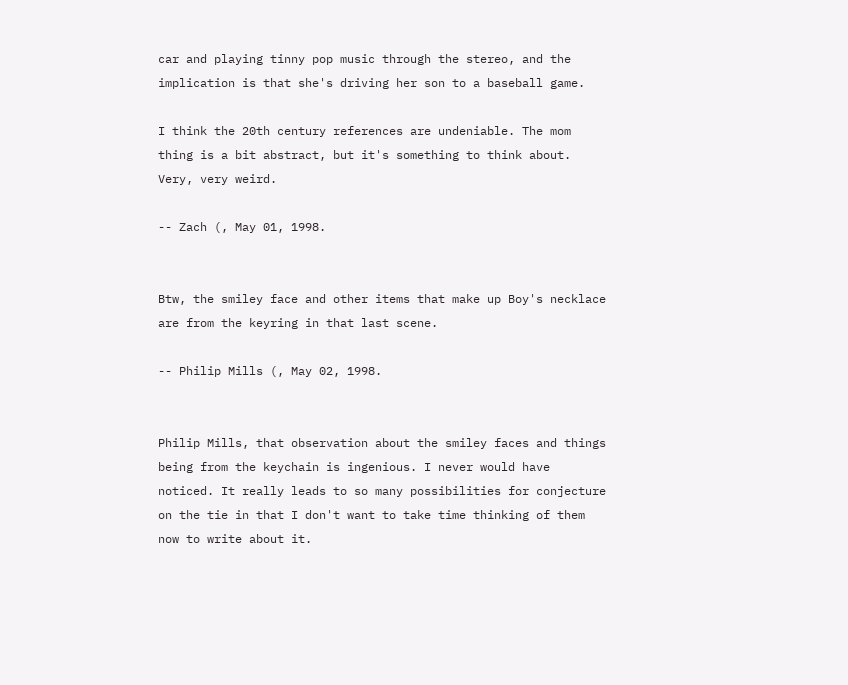car and playing tinny pop music through the stereo, and the implication is that she's driving her son to a baseball game.

I think the 20th century references are undeniable. The mom thing is a bit abstract, but it's something to think about. Very, very weird.

-- Zach (, May 01, 1998.


Btw, the smiley face and other items that make up Boy's necklace are from the keyring in that last scene.

-- Philip Mills (, May 02, 1998.


Philip Mills, that observation about the smiley faces and things being from the keychain is ingenious. I never would have noticed. It really leads to so many possibilities for conjecture on the tie in that I don't want to take time thinking of them now to write about it.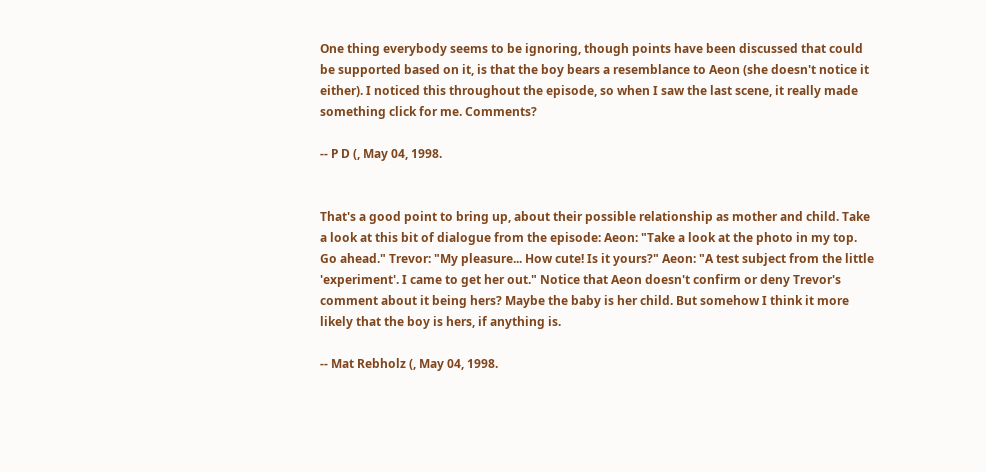One thing everybody seems to be ignoring, though points have been discussed that could be supported based on it, is that the boy bears a resemblance to Aeon (she doesn't notice it either). I noticed this throughout the episode, so when I saw the last scene, it really made something click for me. Comments?

-- P D (, May 04, 1998.


That's a good point to bring up, about their possible relationship as mother and child. Take a look at this bit of dialogue from the episode: Aeon: "Take a look at the photo in my top. Go ahead." Trevor: "My pleasure... How cute! Is it yours?" Aeon: "A test subject from the little 'experiment'. I came to get her out." Notice that Aeon doesn't confirm or deny Trevor's comment about it being hers? Maybe the baby is her child. But somehow I think it more likely that the boy is hers, if anything is.

-- Mat Rebholz (, May 04, 1998.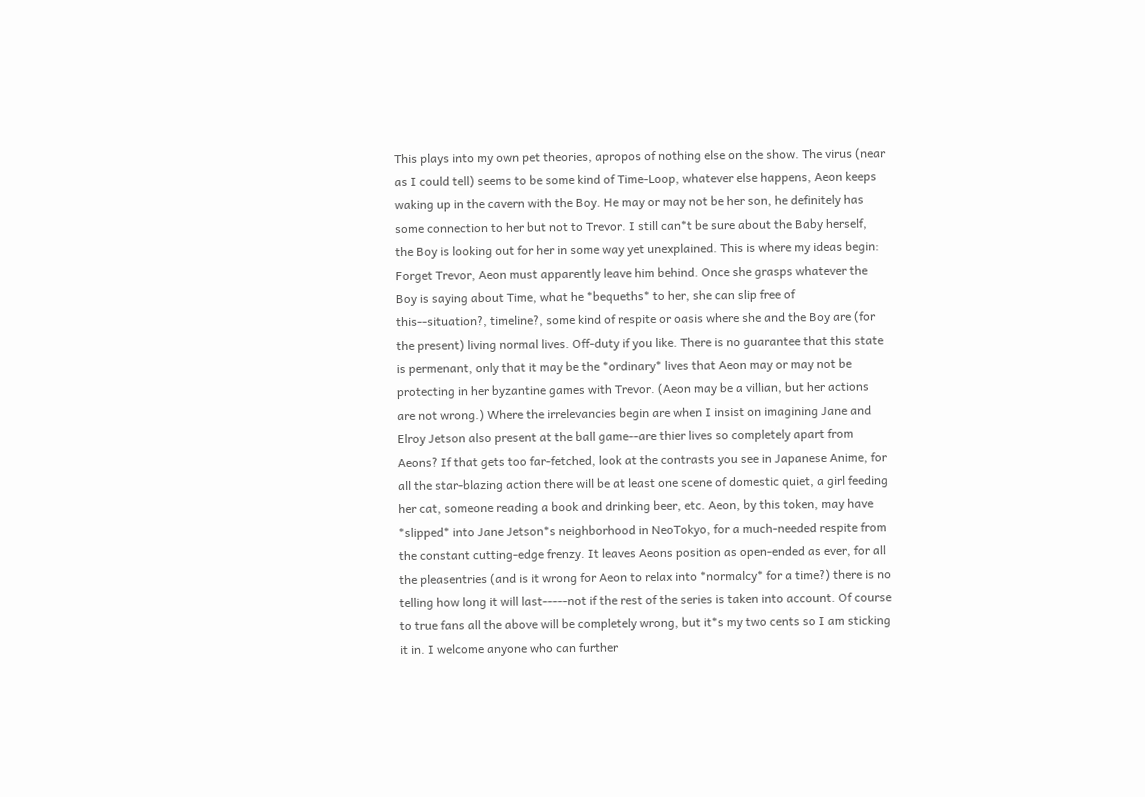This plays into my own pet theories, apropos of nothing else on the show. The virus (near as I could tell) seems to be some kind of Time-Loop, whatever else happens, Aeon keeps waking up in the cavern with the Boy. He may or may not be her son, he definitely has some connection to her but not to Trevor. I still can*t be sure about the Baby herself, the Boy is looking out for her in some way yet unexplained. This is where my ideas begin: Forget Trevor, Aeon must apparently leave him behind. Once she grasps whatever the Boy is saying about Time, what he *bequeths* to her, she can slip free of this--situation?, timeline?, some kind of respite or oasis where she and the Boy are (for the present) living normal lives. Off-duty if you like. There is no guarantee that this state is permenant, only that it may be the *ordinary* lives that Aeon may or may not be protecting in her byzantine games with Trevor. (Aeon may be a villian, but her actions are not wrong.) Where the irrelevancies begin are when I insist on imagining Jane and Elroy Jetson also present at the ball game--are thier lives so completely apart from Aeons? If that gets too far-fetched, look at the contrasts you see in Japanese Anime, for all the star-blazing action there will be at least one scene of domestic quiet, a girl feeding her cat, someone reading a book and drinking beer, etc. Aeon, by this token, may have *slipped* into Jane Jetson*s neighborhood in NeoTokyo, for a much-needed respite from the constant cutting-edge frenzy. It leaves Aeons position as open-ended as ever, for all the pleasentries (and is it wrong for Aeon to relax into *normalcy* for a time?) there is no telling how long it will last-----not if the rest of the series is taken into account. Of course to true fans all the above will be completely wrong, but it*s my two cents so I am sticking it in. I welcome anyone who can further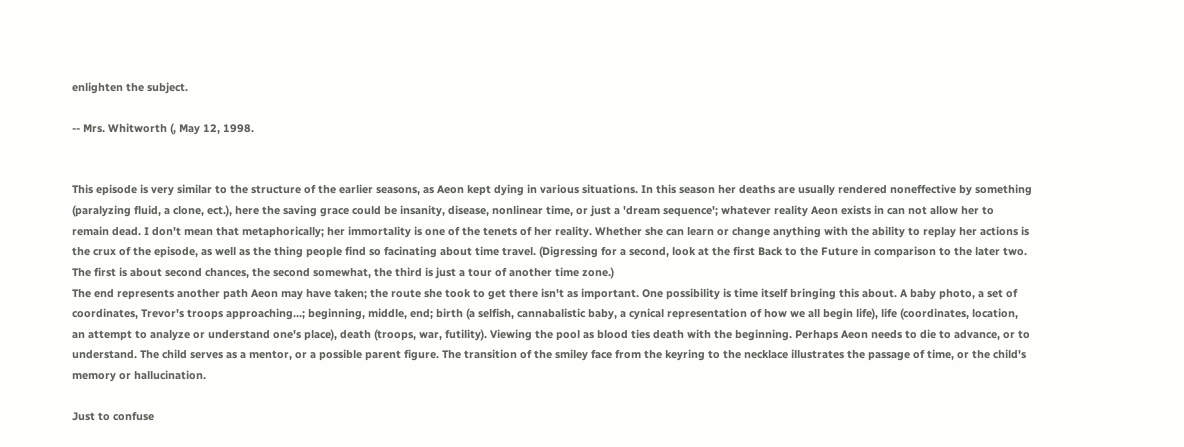enlighten the subject.

-- Mrs. Whitworth (, May 12, 1998.


This episode is very similar to the structure of the earlier seasons, as Aeon kept dying in various situations. In this season her deaths are usually rendered noneffective by something (paralyzing fluid, a clone, ect.), here the saving grace could be insanity, disease, nonlinear time, or just a 'dream sequence'; whatever reality Aeon exists in can not allow her to remain dead. I don't mean that metaphorically; her immortality is one of the tenets of her reality. Whether she can learn or change anything with the ability to replay her actions is the crux of the episode, as well as the thing people find so facinating about time travel. (Digressing for a second, look at the first Back to the Future in comparison to the later two. The first is about second chances, the second somewhat, the third is just a tour of another time zone.)
The end represents another path Aeon may have taken; the route she took to get there isn't as important. One possibility is time itself bringing this about. A baby photo, a set of coordinates, Trevor's troops approaching...; beginning, middle, end; birth (a selfish, cannabalistic baby, a cynical representation of how we all begin life), life (coordinates, location, an attempt to analyze or understand one's place), death (troops, war, futility). Viewing the pool as blood ties death with the beginning. Perhaps Aeon needs to die to advance, or to understand. The child serves as a mentor, or a possible parent figure. The transition of the smiley face from the keyring to the necklace illustrates the passage of time, or the child's memory or hallucination.

Just to confuse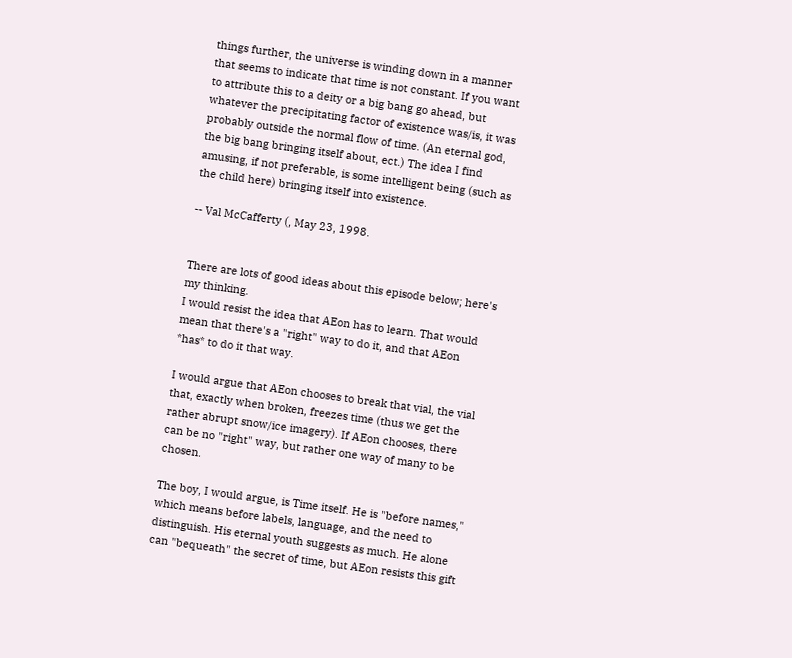things further, the universe is winding down in a manner that seems to indicate that time is not constant. If you want to attribute this to a deity or a big bang go ahead, but whatever the precipitating factor of existence was/is, it was probably outside the normal flow of time. (An eternal god, the big bang bringing itself about, ect.) The idea I find amusing, if not preferable, is some intelligent being (such as the child here) bringing itself into existence.

-- Val McCafferty (, May 23, 1998.


There are lots of good ideas about this episode below; here's my thinking.
I would resist the idea that AEon has to learn. That would mean that there's a "right" way to do it, and that AEon *has* to do it that way.

I would argue that AEon chooses to break that vial, the vial that, exactly when broken, freezes time (thus we get the rather abrupt snow/ice imagery). If AEon chooses, there can be no "right" way, but rather one way of many to be chosen.

The boy, I would argue, is Time itself. He is "before names," which means before labels, language, and the need to distinguish. His eternal youth suggests as much. He alone can "bequeath" the secret of time, but AEon resists this gift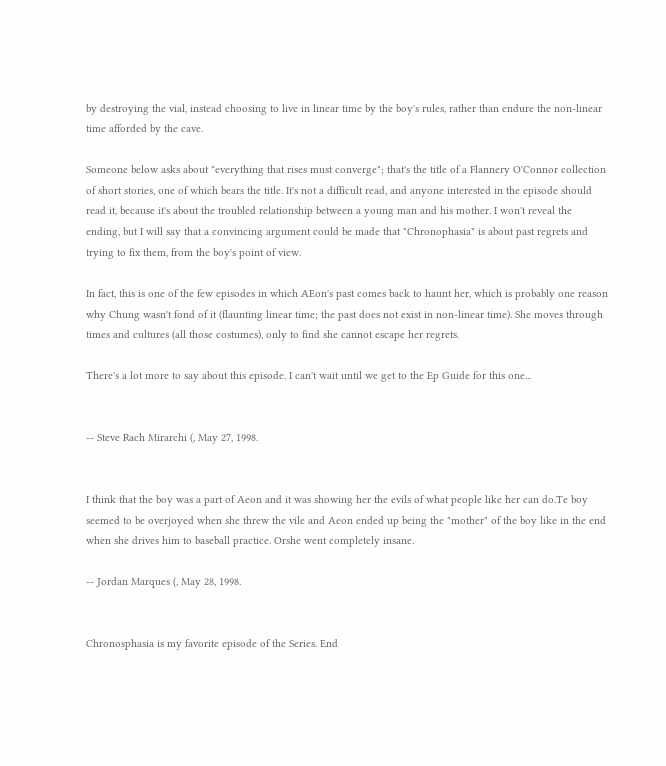by destroying the vial, instead choosing to live in linear time by the boy's rules, rather than endure the non-linear time afforded by the cave.

Someone below asks about "everything that rises must converge"; that's the title of a Flannery O'Connor collection of short stories, one of which bears the title. It's not a difficult read, and anyone interested in the episode should read it, because it's about the troubled relationship between a young man and his mother. I won't reveal the ending, but I will say that a convincing argument could be made that "Chronophasia" is about past regrets and trying to fix them, from the boy's point of view.

In fact, this is one of the few episodes in which AEon's past comes back to haunt her, which is probably one reason why Chung wasn't fond of it (flaunting linear time; the past does not exist in non-linear time). She moves through times and cultures (all those costumes), only to find she cannot escape her regrets.

There's a lot more to say about this episode. I can't wait until we get to the Ep Guide for this one...


-- Steve Rach Mirarchi (, May 27, 1998.


I think that the boy was a part of Aeon and it was showing her the evils of what people like her can do.Te boy seemed to be overjoyed when she threw the vile and Aeon ended up being the "mother" of the boy like in the end when she drives him to baseball practice. Orshe went completely insane.

-- Jordan Marques (, May 28, 1998.


Chronosphasia is my favorite episode of the Series. End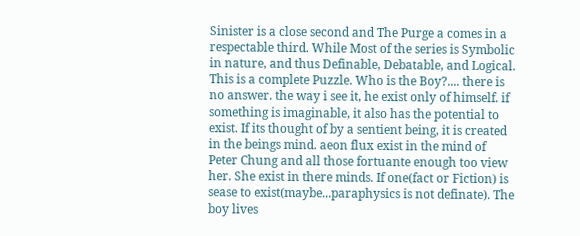Sinister is a close second and The Purge a comes in a respectable third. While Most of the series is Symbolic in nature, and thus Definable, Debatable, and Logical. This is a complete Puzzle. Who is the Boy?.... there is no answer. the way i see it, he exist only of himself. if something is imaginable, it also has the potential to exist. If its thought of by a sentient being, it is created in the beings mind. aeon flux exist in the mind of Peter Chung and all those fortuante enough too view her. She exist in there minds. If one(fact or Fiction) is sease to exist(maybe...paraphysics is not definate). The boy lives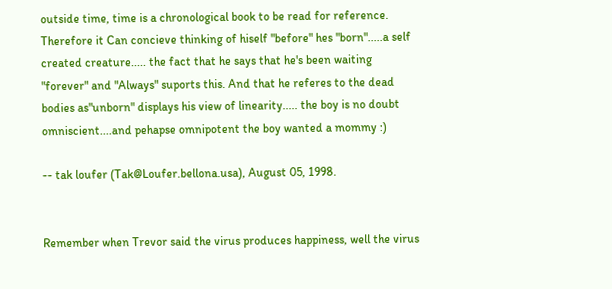outside time, time is a chronological book to be read for reference. Therefore it Can concieve thinking of hiself "before" hes "born".....a self created creature..... the fact that he says that he's been waiting "forever" and "Always" suports this. And that he referes to the dead bodies as"unborn" displays his view of linearity..... the boy is no doubt omniscient....and pehapse omnipotent the boy wanted a mommy :)

-- tak loufer (Tak@Loufer.bellona.usa), August 05, 1998.


Remember when Trevor said the virus produces happiness, well the virus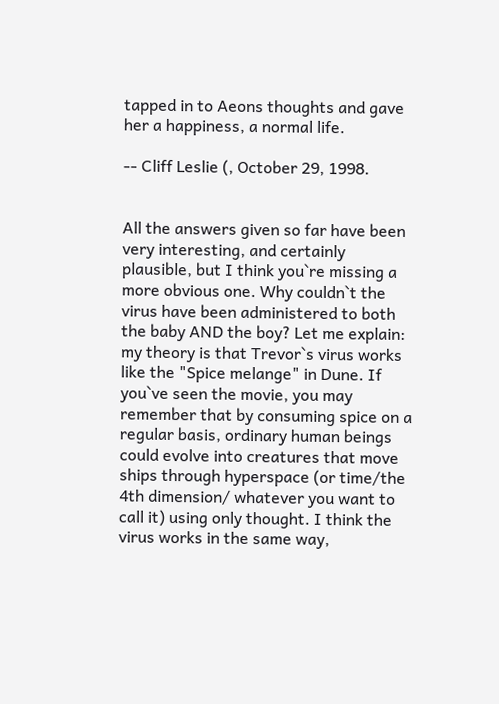tapped in to Aeons thoughts and gave her a happiness, a normal life.

-- Cliff Leslie (, October 29, 1998.


All the answers given so far have been very interesting, and certainly plausible, but I think you`re missing a more obvious one. Why couldn`t the virus have been administered to both the baby AND the boy? Let me explain: my theory is that Trevor`s virus works like the "Spice melange" in Dune. If you`ve seen the movie, you may remember that by consuming spice on a regular basis, ordinary human beings could evolve into creatures that move ships through hyperspace (or time/the 4th dimension/ whatever you want to call it) using only thought. I think the virus works in the same way,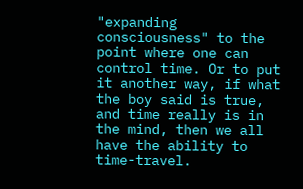"expanding consciousness" to the point where one can control time. Or to put it another way, if what the boy said is true, and time really is in the mind, then we all have the ability to time-travel.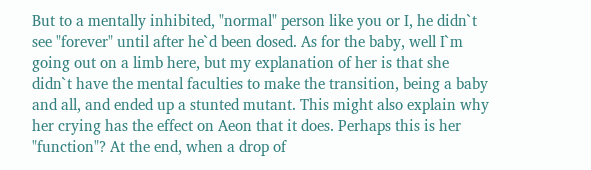But to a mentally inhibited, "normal" person like you or I, he didn`t see "forever" until after he`d been dosed. As for the baby, well I`m going out on a limb here, but my explanation of her is that she didn`t have the mental faculties to make the transition, being a baby and all, and ended up a stunted mutant. This might also explain why her crying has the effect on Aeon that it does. Perhaps this is her "function"? At the end, when a drop of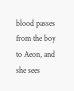blood passes from the boy to Aeon, and she sees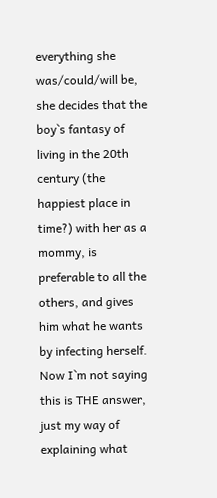everything she was/could/will be, she decides that the boy`s fantasy of living in the 20th century (the happiest place in time?) with her as a mommy, is preferable to all the others, and gives him what he wants by infecting herself. Now I`m not saying this is THE answer, just my way of explaining what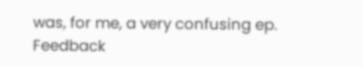was, for me, a very confusing ep. Feedback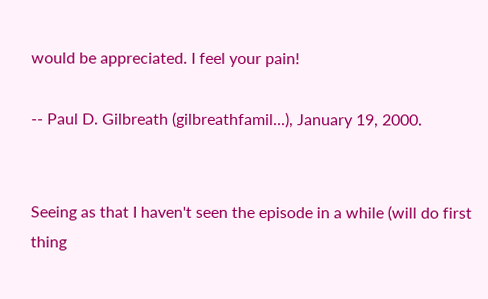would be appreciated. I feel your pain!

-- Paul D. Gilbreath (gilbreathfamil...), January 19, 2000.


Seeing as that I haven't seen the episode in a while (will do first thing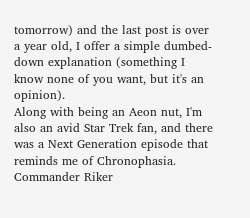tomorrow) and the last post is over a year old, I offer a simple dumbed-down explanation (something I know none of you want, but it's an opinion).
Along with being an Aeon nut, I'm also an avid Star Trek fan, and there was a Next Generation episode that reminds me of Chronophasia. Commander Riker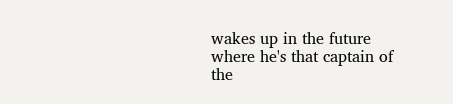wakes up in the future where he's that captain of the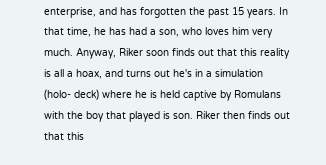enterprise, and has forgotten the past 15 years. In that time, he has had a son, who loves him very much. Anyway, Riker soon finds out that this reality is all a hoax, and turns out he's in a simulation (holo- deck) where he is held captive by Romulans with the boy that played is son. Riker then finds out that this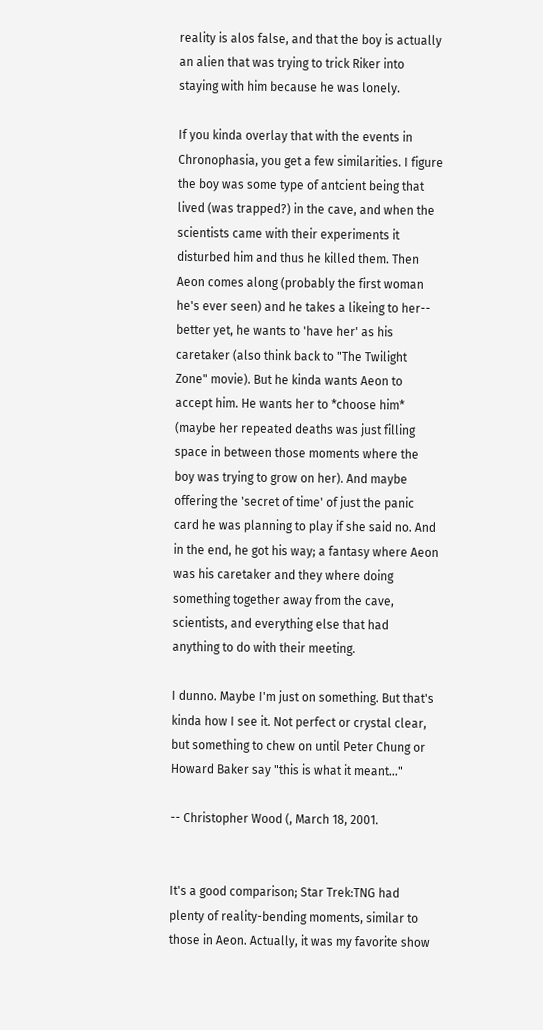reality is alos false, and that the boy is actually an alien that was trying to trick Riker into staying with him because he was lonely.

If you kinda overlay that with the events in Chronophasia, you get a few similarities. I figure the boy was some type of antcient being that lived (was trapped?) in the cave, and when the scientists came with their experiments it disturbed him and thus he killed them. Then Aeon comes along (probably the first woman he's ever seen) and he takes a likeing to her-- better yet, he wants to 'have her' as his caretaker (also think back to "The Twilight Zone" movie). But he kinda wants Aeon to accept him. He wants her to *choose him* (maybe her repeated deaths was just filling space in between those moments where the boy was trying to grow on her). And maybe offering the 'secret of time' of just the panic card he was planning to play if she said no. And in the end, he got his way; a fantasy where Aeon was his caretaker and they where doing something together away from the cave, scientists, and everything else that had anything to do with their meeting.

I dunno. Maybe I'm just on something. But that's kinda how I see it. Not perfect or crystal clear, but something to chew on until Peter Chung or Howard Baker say "this is what it meant..."

-- Christopher Wood (, March 18, 2001.


It's a good comparison; Star Trek:TNG had plenty of reality-bending moments, similar to those in Aeon. Actually, it was my favorite show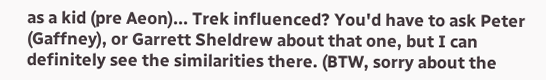as a kid (pre Aeon)... Trek influenced? You'd have to ask Peter (Gaffney), or Garrett Sheldrew about that one, but I can definitely see the similarities there. (BTW, sorry about the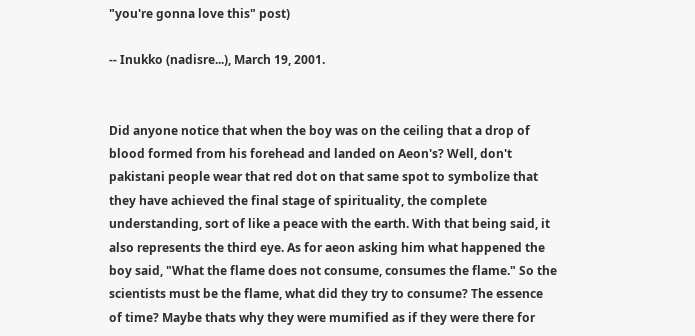"you're gonna love this" post)

-- Inukko (nadisre...), March 19, 2001.


Did anyone notice that when the boy was on the ceiling that a drop of blood formed from his forehead and landed on Aeon's? Well, don't pakistani people wear that red dot on that same spot to symbolize that they have achieved the final stage of spirituality, the complete understanding, sort of like a peace with the earth. With that being said, it also represents the third eye. As for aeon asking him what happened the boy said, "What the flame does not consume, consumes the flame." So the scientists must be the flame, what did they try to consume? The essence of time? Maybe thats why they were mumified as if they were there for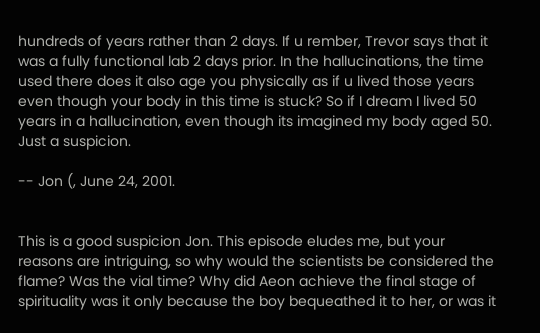hundreds of years rather than 2 days. If u rember, Trevor says that it was a fully functional lab 2 days prior. In the hallucinations, the time used there does it also age you physically as if u lived those years even though your body in this time is stuck? So if I dream I lived 50 years in a hallucination, even though its imagined my body aged 50. Just a suspicion.

-- Jon (, June 24, 2001.


This is a good suspicion Jon. This episode eludes me, but your reasons are intriguing, so why would the scientists be considered the flame? Was the vial time? Why did Aeon achieve the final stage of spirituality was it only because the boy bequeathed it to her, or was it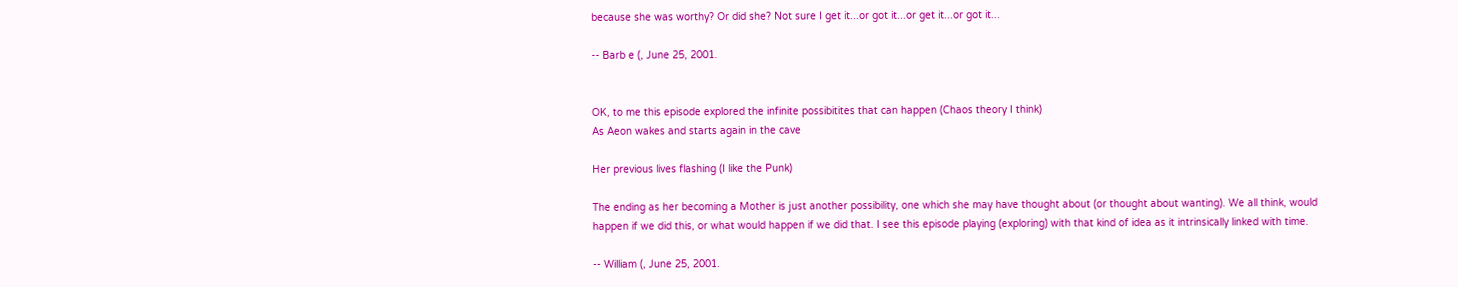because she was worthy? Or did she? Not sure I get it...or got it...or get it...or got it...

-- Barb e (, June 25, 2001.


OK, to me this episode explored the infinite possibitites that can happen (Chaos theory I think)
As Aeon wakes and starts again in the cave

Her previous lives flashing (I like the Punk)

The ending as her becoming a Mother is just another possibility, one which she may have thought about (or thought about wanting). We all think, would happen if we did this, or what would happen if we did that. I see this episode playing (exploring) with that kind of idea as it intrinsically linked with time.

-- William (, June 25, 2001.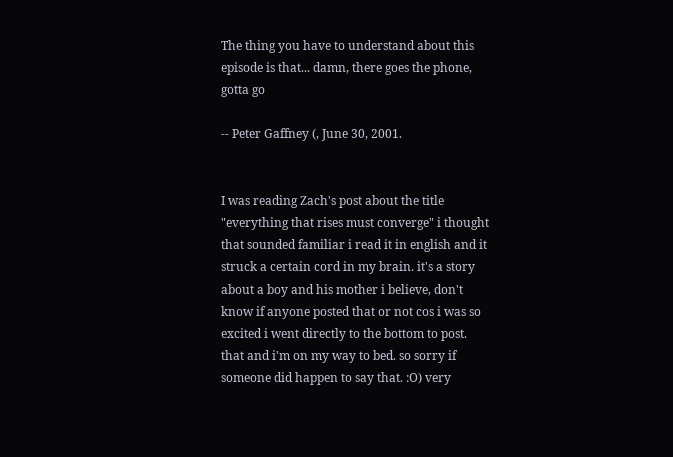The thing you have to understand about this episode is that... damn, there goes the phone, gotta go

-- Peter Gaffney (, June 30, 2001.


I was reading Zach's post about the title "everything that rises must converge" i thought that sounded familiar i read it in english and it struck a certain cord in my brain. it's a story about a boy and his mother i believe, don't know if anyone posted that or not cos i was so excited i went directly to the bottom to post. that and i'm on my way to bed. so sorry if someone did happen to say that. :O) very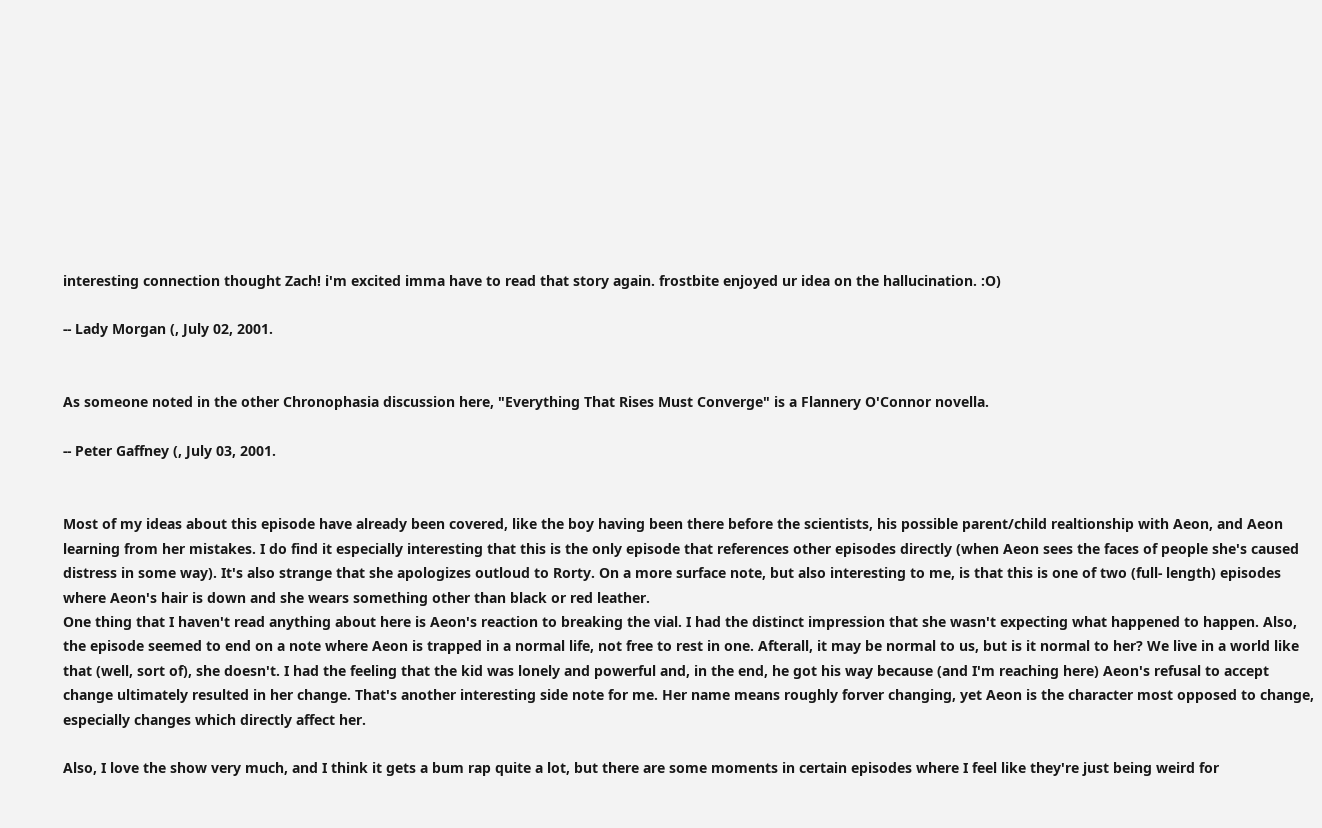interesting connection thought Zach! i'm excited imma have to read that story again. frostbite enjoyed ur idea on the hallucination. :O)

-- Lady Morgan (, July 02, 2001.


As someone noted in the other Chronophasia discussion here, "Everything That Rises Must Converge" is a Flannery O'Connor novella.

-- Peter Gaffney (, July 03, 2001.


Most of my ideas about this episode have already been covered, like the boy having been there before the scientists, his possible parent/child realtionship with Aeon, and Aeon learning from her mistakes. I do find it especially interesting that this is the only episode that references other episodes directly (when Aeon sees the faces of people she's caused distress in some way). It's also strange that she apologizes outloud to Rorty. On a more surface note, but also interesting to me, is that this is one of two (full- length) episodes where Aeon's hair is down and she wears something other than black or red leather.
One thing that I haven't read anything about here is Aeon's reaction to breaking the vial. I had the distinct impression that she wasn't expecting what happened to happen. Also, the episode seemed to end on a note where Aeon is trapped in a normal life, not free to rest in one. Afterall, it may be normal to us, but is it normal to her? We live in a world like that (well, sort of), she doesn't. I had the feeling that the kid was lonely and powerful and, in the end, he got his way because (and I'm reaching here) Aeon's refusal to accept change ultimately resulted in her change. That's another interesting side note for me. Her name means roughly forver changing, yet Aeon is the character most opposed to change, especially changes which directly affect her.

Also, I love the show very much, and I think it gets a bum rap quite a lot, but there are some moments in certain episodes where I feel like they're just being weird for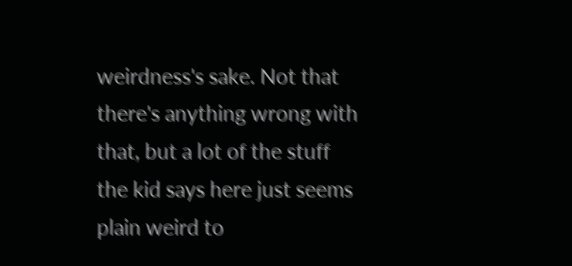weirdness's sake. Not that there's anything wrong with that, but a lot of the stuff the kid says here just seems plain weird to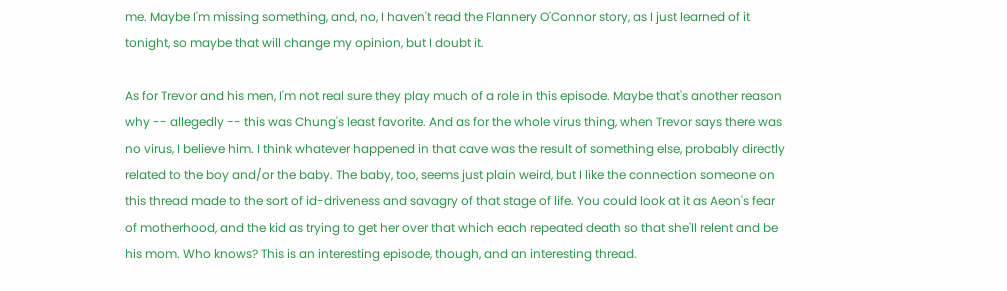me. Maybe I'm missing something, and, no, I haven't read the Flannery O'Connor story, as I just learned of it tonight, so maybe that will change my opinion, but I doubt it.

As for Trevor and his men, I'm not real sure they play much of a role in this episode. Maybe that's another reason why -- allegedly -- this was Chung's least favorite. And as for the whole virus thing, when Trevor says there was no virus, I believe him. I think whatever happened in that cave was the result of something else, probably directly related to the boy and/or the baby. The baby, too, seems just plain weird, but I like the connection someone on this thread made to the sort of id-driveness and savagry of that stage of life. You could look at it as Aeon's fear of motherhood, and the kid as trying to get her over that which each repeated death so that she'll relent and be his mom. Who knows? This is an interesting episode, though, and an interesting thread.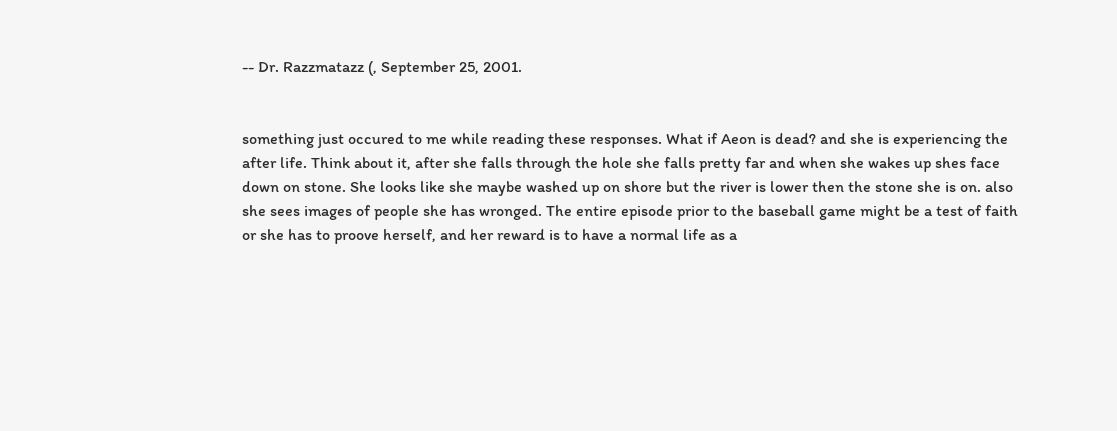-- Dr. Razzmatazz (, September 25, 2001.


something just occured to me while reading these responses. What if Aeon is dead? and she is experiencing the after life. Think about it, after she falls through the hole she falls pretty far and when she wakes up shes face down on stone. She looks like she maybe washed up on shore but the river is lower then the stone she is on. also she sees images of people she has wronged. The entire episode prior to the baseball game might be a test of faith or she has to proove herself, and her reward is to have a normal life as a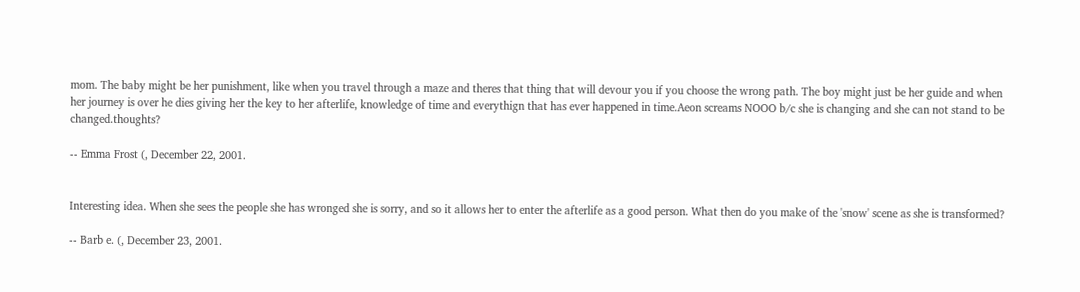mom. The baby might be her punishment, like when you travel through a maze and theres that thing that will devour you if you choose the wrong path. The boy might just be her guide and when her journey is over he dies giving her the key to her afterlife, knowledge of time and everythign that has ever happened in time.Aeon screams NOOO b/c she is changing and she can not stand to be changed.thoughts?

-- Emma Frost (, December 22, 2001.


Interesting idea. When she sees the people she has wronged she is sorry, and so it allows her to enter the afterlife as a good person. What then do you make of the 'snow' scene as she is transformed?

-- Barb e. (, December 23, 2001.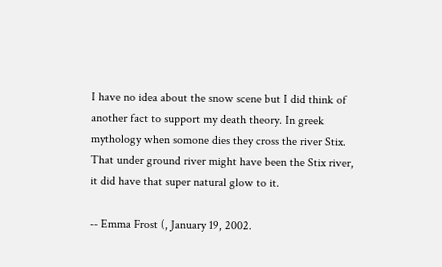I have no idea about the snow scene but I did think of another fact to support my death theory. In greek mythology when somone dies they cross the river Stix. That under ground river might have been the Stix river, it did have that super natural glow to it.

-- Emma Frost (, January 19, 2002.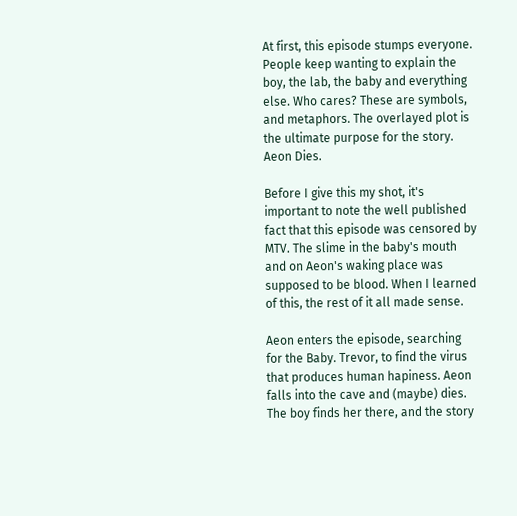At first, this episode stumps everyone. People keep wanting to explain the boy, the lab, the baby and everything else. Who cares? These are symbols, and metaphors. The overlayed plot is the ultimate purpose for the story.
Aeon Dies.

Before I give this my shot, it's important to note the well published fact that this episode was censored by MTV. The slime in the baby's mouth and on Aeon's waking place was supposed to be blood. When I learned of this, the rest of it all made sense.

Aeon enters the episode, searching for the Baby. Trevor, to find the virus that produces human hapiness. Aeon falls into the cave and (maybe) dies. The boy finds her there, and the story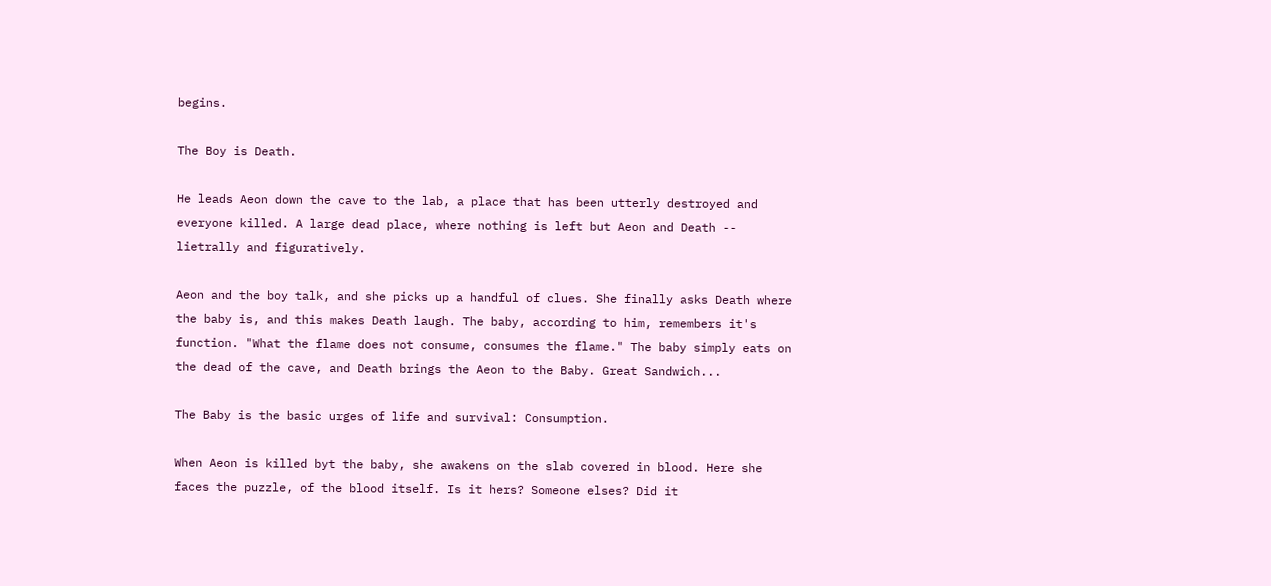begins.

The Boy is Death.

He leads Aeon down the cave to the lab, a place that has been utterly destroyed and everyone killed. A large dead place, where nothing is left but Aeon and Death -- lietrally and figuratively.

Aeon and the boy talk, and she picks up a handful of clues. She finally asks Death where the baby is, and this makes Death laugh. The baby, according to him, remembers it's function. "What the flame does not consume, consumes the flame." The baby simply eats on the dead of the cave, and Death brings the Aeon to the Baby. Great Sandwich...

The Baby is the basic urges of life and survival: Consumption.

When Aeon is killed byt the baby, she awakens on the slab covered in blood. Here she faces the puzzle, of the blood itself. Is it hers? Someone elses? Did it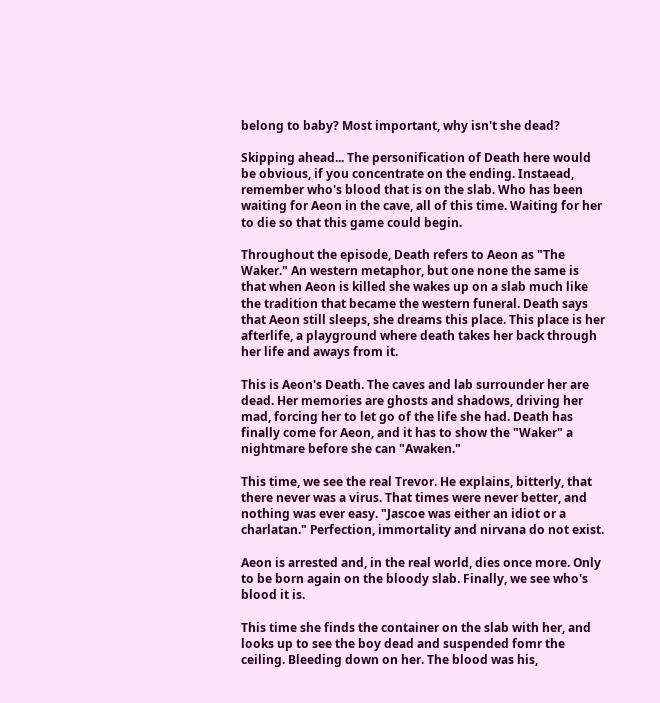belong to baby? Most important, why isn't she dead?

Skipping ahead... The personification of Death here would be obvious, if you concentrate on the ending. Instaead, remember who's blood that is on the slab. Who has been waiting for Aeon in the cave, all of this time. Waiting for her to die so that this game could begin.

Throughout the episode, Death refers to Aeon as "The Waker." An western metaphor, but one none the same is that when Aeon is killed she wakes up on a slab much like the tradition that became the western funeral. Death says that Aeon still sleeps, she dreams this place. This place is her afterlife, a playground where death takes her back through her life and aways from it.

This is Aeon's Death. The caves and lab surrounder her are dead. Her memories are ghosts and shadows, driving her mad, forcing her to let go of the life she had. Death has finally come for Aeon, and it has to show the "Waker" a nightmare before she can "Awaken."

This time, we see the real Trevor. He explains, bitterly, that there never was a virus. That times were never better, and nothing was ever easy. "Jascoe was either an idiot or a charlatan." Perfection, immortality and nirvana do not exist.

Aeon is arrested and, in the real world, dies once more. Only to be born again on the bloody slab. Finally, we see who's blood it is.

This time she finds the container on the slab with her, and looks up to see the boy dead and suspended fomr the ceiling. Bleeding down on her. The blood was his,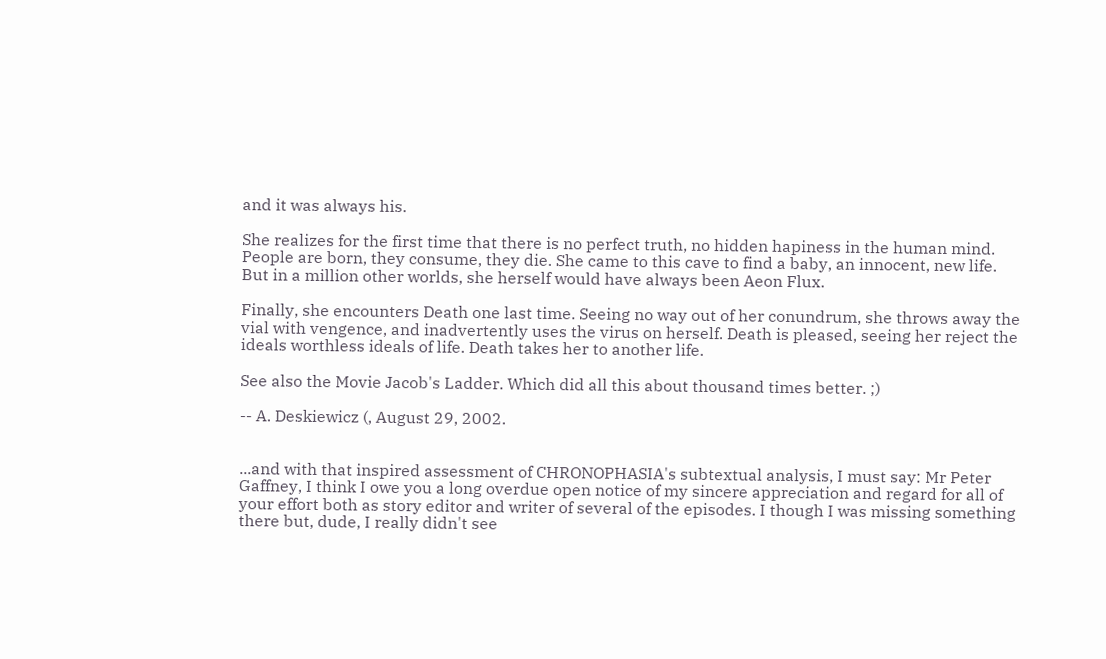and it was always his.

She realizes for the first time that there is no perfect truth, no hidden hapiness in the human mind. People are born, they consume, they die. She came to this cave to find a baby, an innocent, new life. But in a million other worlds, she herself would have always been Aeon Flux.

Finally, she encounters Death one last time. Seeing no way out of her conundrum, she throws away the vial with vengence, and inadvertently uses the virus on herself. Death is pleased, seeing her reject the ideals worthless ideals of life. Death takes her to another life.

See also the Movie Jacob's Ladder. Which did all this about thousand times better. ;)

-- A. Deskiewicz (, August 29, 2002.


...and with that inspired assessment of CHRONOPHASIA's subtextual analysis, I must say: Mr Peter Gaffney, I think I owe you a long overdue open notice of my sincere appreciation and regard for all of your effort both as story editor and writer of several of the episodes. I though I was missing something there but, dude, I really didn't see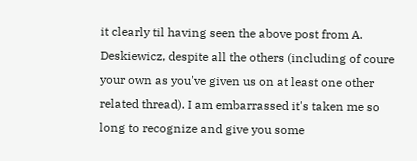it clearly til having seen the above post from A. Deskiewicz, despite all the others (including of coure your own as you've given us on at least one other related thread). I am embarrassed it's taken me so long to recognize and give you some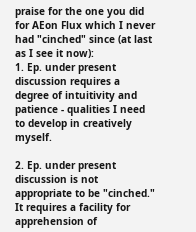praise for the one you did for AEon Flux which I never had "cinched" since (at last as I see it now):
1. Ep. under present discussion requires a degree of intuitivity and patience - qualities I need to develop in creatively myself.

2. Ep. under present discussion is not appropriate to be "cinched." It requires a facility for apprehension of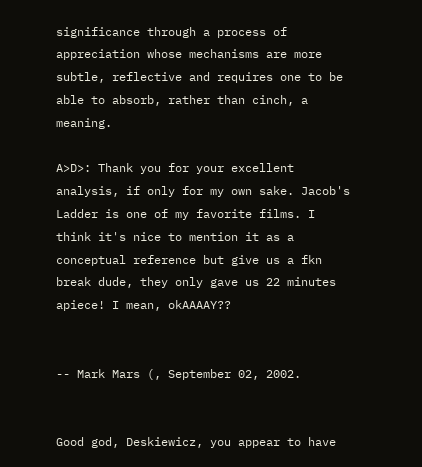significance through a process of appreciation whose mechanisms are more subtle, reflective and requires one to be able to absorb, rather than cinch, a meaning.

A>D>: Thank you for your excellent analysis, if only for my own sake. Jacob's Ladder is one of my favorite films. I think it's nice to mention it as a conceptual reference but give us a fkn break dude, they only gave us 22 minutes apiece! I mean, okAAAAY??


-- Mark Mars (, September 02, 2002.


Good god, Deskiewicz, you appear to have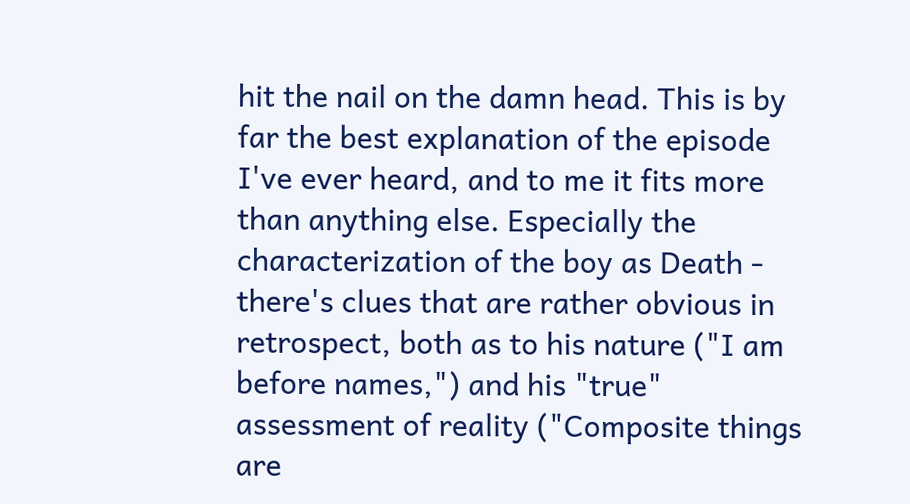hit the nail on the damn head. This is by far the best explanation of the episode I've ever heard, and to me it fits more than anything else. Especially the characterization of the boy as Death - there's clues that are rather obvious in retrospect, both as to his nature ("I am before names,") and his "true" assessment of reality ("Composite things are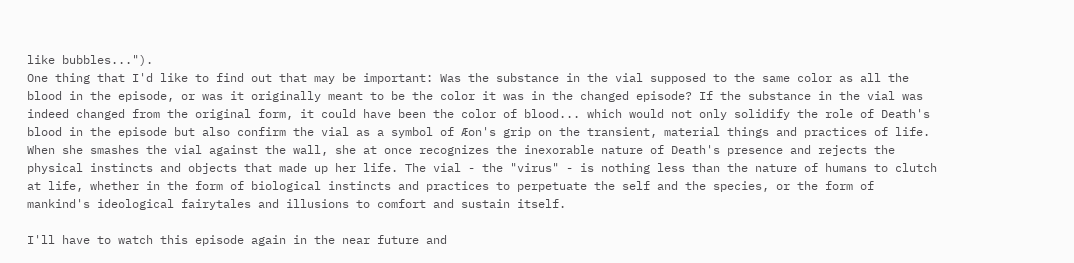like bubbles...").
One thing that I'd like to find out that may be important: Was the substance in the vial supposed to the same color as all the blood in the episode, or was it originally meant to be the color it was in the changed episode? If the substance in the vial was indeed changed from the original form, it could have been the color of blood... which would not only solidify the role of Death's blood in the episode but also confirm the vial as a symbol of Æon's grip on the transient, material things and practices of life. When she smashes the vial against the wall, she at once recognizes the inexorable nature of Death's presence and rejects the physical instincts and objects that made up her life. The vial - the "virus" - is nothing less than the nature of humans to clutch at life, whether in the form of biological instincts and practices to perpetuate the self and the species, or the form of mankind's ideological fairytales and illusions to comfort and sustain itself.

I'll have to watch this episode again in the near future and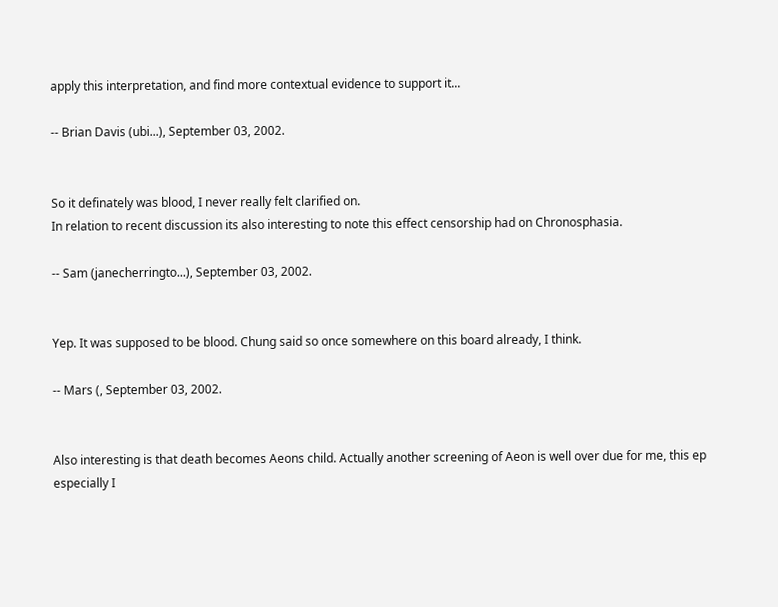apply this interpretation, and find more contextual evidence to support it...

-- Brian Davis (ubi...), September 03, 2002.


So it definately was blood, I never really felt clarified on.
In relation to recent discussion its also interesting to note this effect censorship had on Chronosphasia.

-- Sam (janecherringto...), September 03, 2002.


Yep. It was supposed to be blood. Chung said so once somewhere on this board already, I think.

-- Mars (, September 03, 2002.


Also interesting is that death becomes Aeons child. Actually another screening of Aeon is well over due for me, this ep especially I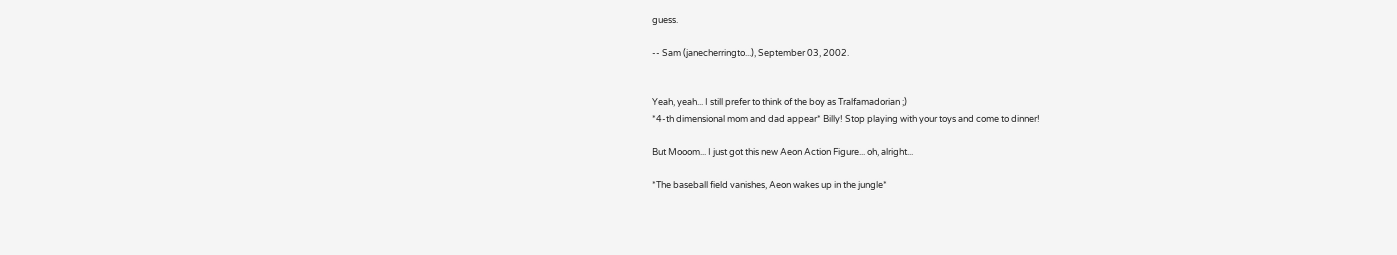guess.

-- Sam (janecherringto...), September 03, 2002.


Yeah, yeah... I still prefer to think of the boy as Tralfamadorian ;)
*4-th dimensional mom and dad appear* Billy! Stop playing with your toys and come to dinner!

But Mooom... I just got this new Aeon Action Figure... oh, alright...

*The baseball field vanishes, Aeon wakes up in the jungle*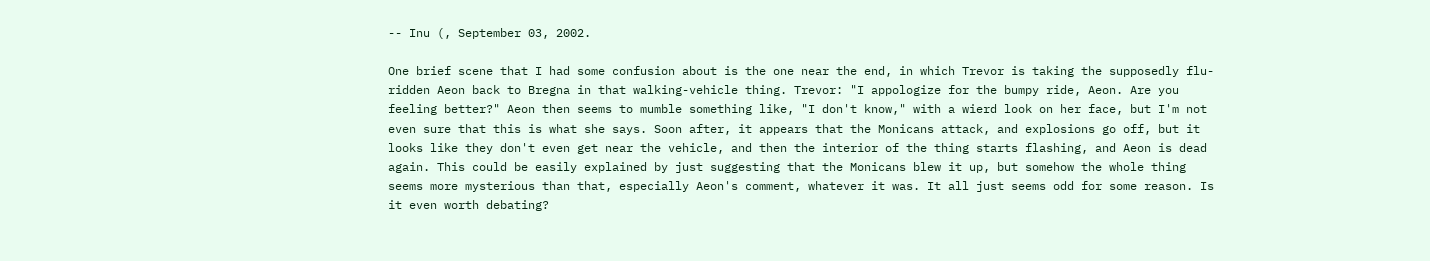-- Inu (, September 03, 2002.

One brief scene that I had some confusion about is the one near the end, in which Trevor is taking the supposedly flu-ridden Aeon back to Bregna in that walking-vehicle thing. Trevor: "I appologize for the bumpy ride, Aeon. Are you feeling better?" Aeon then seems to mumble something like, "I don't know," with a wierd look on her face, but I'm not even sure that this is what she says. Soon after, it appears that the Monicans attack, and explosions go off, but it looks like they don't even get near the vehicle, and then the interior of the thing starts flashing, and Aeon is dead again. This could be easily explained by just suggesting that the Monicans blew it up, but somehow the whole thing seems more mysterious than that, especially Aeon's comment, whatever it was. It all just seems odd for some reason. Is it even worth debating?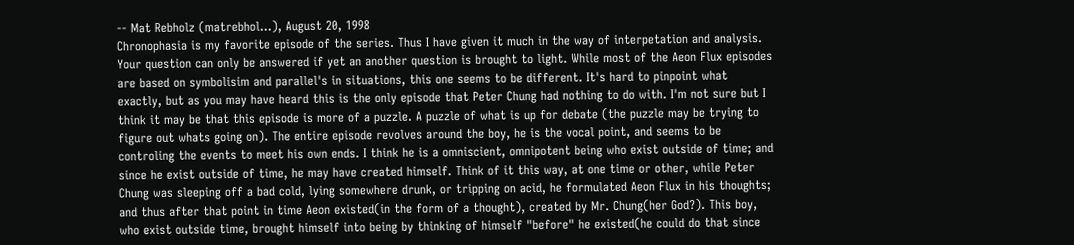-- Mat Rebholz (matrebhol...), August 20, 1998
Chronophasia is my favorite episode of the series. Thus I have given it much in the way of interpetation and analysis. Your question can only be answered if yet an another question is brought to light. While most of the Aeon Flux episodes are based on symbolisim and parallel's in situations, this one seems to be different. It's hard to pinpoint what exactly, but as you may have heard this is the only episode that Peter Chung had nothing to do with. I'm not sure but I think it may be that this episode is more of a puzzle. A puzzle of what is up for debate (the puzzle may be trying to figure out whats going on). The entire episode revolves around the boy, he is the vocal point, and seems to be controling the events to meet his own ends. I think he is a omniscient, omnipotent being who exist outside of time; and since he exist outside of time, he may have created himself. Think of it this way, at one time or other, while Peter Chung was sleeping off a bad cold, lying somewhere drunk, or tripping on acid, he formulated Aeon Flux in his thoughts; and thus after that point in time Aeon existed(in the form of a thought), created by Mr. Chung(her God?). This boy, who exist outside time, brought himself into being by thinking of himself "before" he existed(he could do that since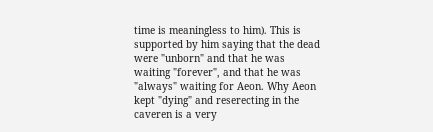time is meaningless to him). This is supported by him saying that the dead were "unborn" and that he was waiting "forever", and that he was "always" waiting for Aeon. Why Aeon kept "dying" and reserecting in the caveren is a very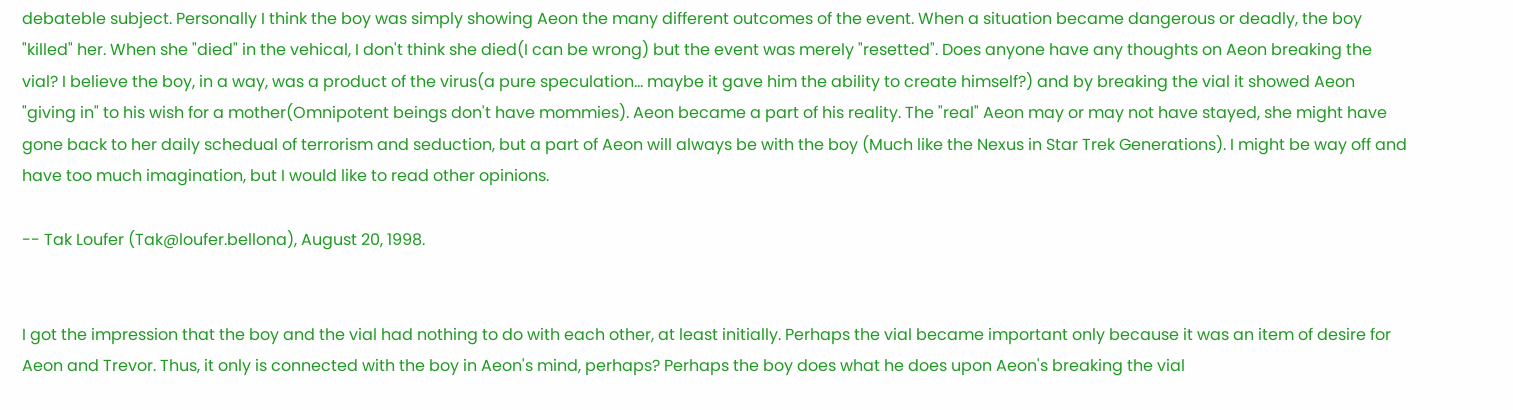debateble subject. Personally I think the boy was simply showing Aeon the many different outcomes of the event. When a situation became dangerous or deadly, the boy "killed" her. When she "died" in the vehical, I don't think she died(I can be wrong) but the event was merely "resetted". Does anyone have any thoughts on Aeon breaking the vial? I believe the boy, in a way, was a product of the virus(a pure speculation... maybe it gave him the ability to create himself?) and by breaking the vial it showed Aeon "giving in" to his wish for a mother(Omnipotent beings don't have mommies). Aeon became a part of his reality. The "real" Aeon may or may not have stayed, she might have gone back to her daily schedual of terrorism and seduction, but a part of Aeon will always be with the boy (Much like the Nexus in Star Trek Generations). I might be way off and have too much imagination, but I would like to read other opinions.

-- Tak Loufer (Tak@loufer.bellona), August 20, 1998.


I got the impression that the boy and the vial had nothing to do with each other, at least initially. Perhaps the vial became important only because it was an item of desire for Aeon and Trevor. Thus, it only is connected with the boy in Aeon's mind, perhaps? Perhaps the boy does what he does upon Aeon's breaking the vial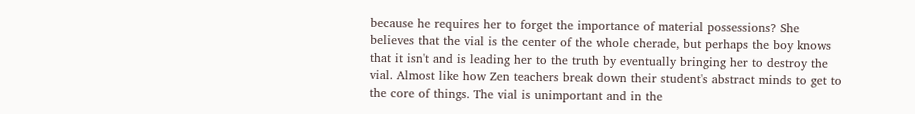because he requires her to forget the importance of material possessions? She believes that the vial is the center of the whole cherade, but perhaps the boy knows that it isn't and is leading her to the truth by eventually bringing her to destroy the vial. Almost like how Zen teachers break down their student's abstract minds to get to the core of things. The vial is unimportant and in the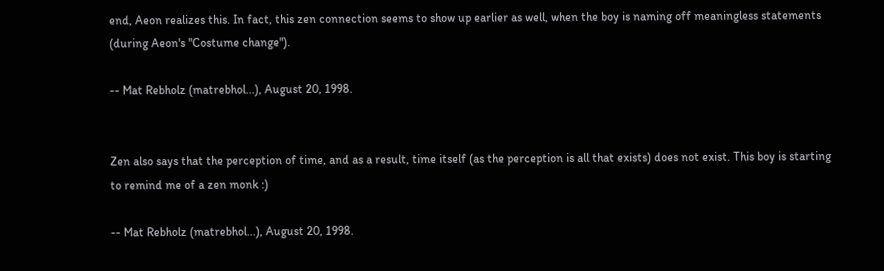end, Aeon realizes this. In fact, this zen connection seems to show up earlier as well, when the boy is naming off meaningless statements (during Aeon's "Costume change").

-- Mat Rebholz (matrebhol...), August 20, 1998.


Zen also says that the perception of time, and as a result, time itself (as the perception is all that exists) does not exist. This boy is starting to remind me of a zen monk :)

-- Mat Rebholz (matrebhol...), August 20, 1998.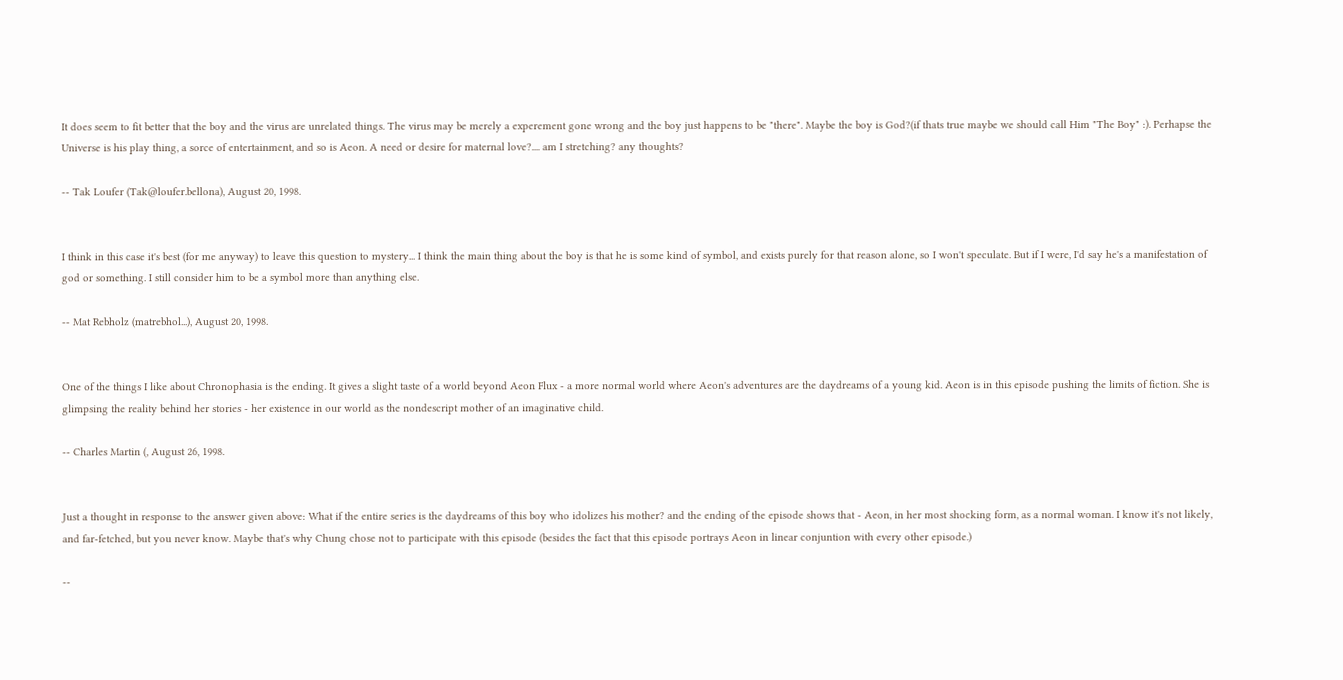It does seem to fit better that the boy and the virus are unrelated things. The virus may be merely a experement gone wrong and the boy just happens to be "there". Maybe the boy is God?(if thats true maybe we should call Him "The Boy" :). Perhapse the Universe is his play thing, a sorce of entertainment, and so is Aeon. A need or desire for maternal love?.... am I stretching? any thoughts?

-- Tak Loufer (Tak@loufer.bellona), August 20, 1998.


I think in this case it's best (for me anyway) to leave this question to mystery... I think the main thing about the boy is that he is some kind of symbol, and exists purely for that reason alone, so I won't speculate. But if I were, I'd say he's a manifestation of god or something. I still consider him to be a symbol more than anything else.

-- Mat Rebholz (matrebhol...), August 20, 1998.


One of the things I like about Chronophasia is the ending. It gives a slight taste of a world beyond Aeon Flux - a more normal world where Aeon's adventures are the daydreams of a young kid. Aeon is in this episode pushing the limits of fiction. She is glimpsing the reality behind her stories - her existence in our world as the nondescript mother of an imaginative child.

-- Charles Martin (, August 26, 1998.


Just a thought in response to the answer given above: What if the entire series is the daydreams of this boy who idolizes his mother? and the ending of the episode shows that - Aeon, in her most shocking form, as a normal woman. I know it's not likely, and far-fetched, but you never know. Maybe that's why Chung chose not to participate with this episode (besides the fact that this episode portrays Aeon in linear conjuntion with every other episode.)

--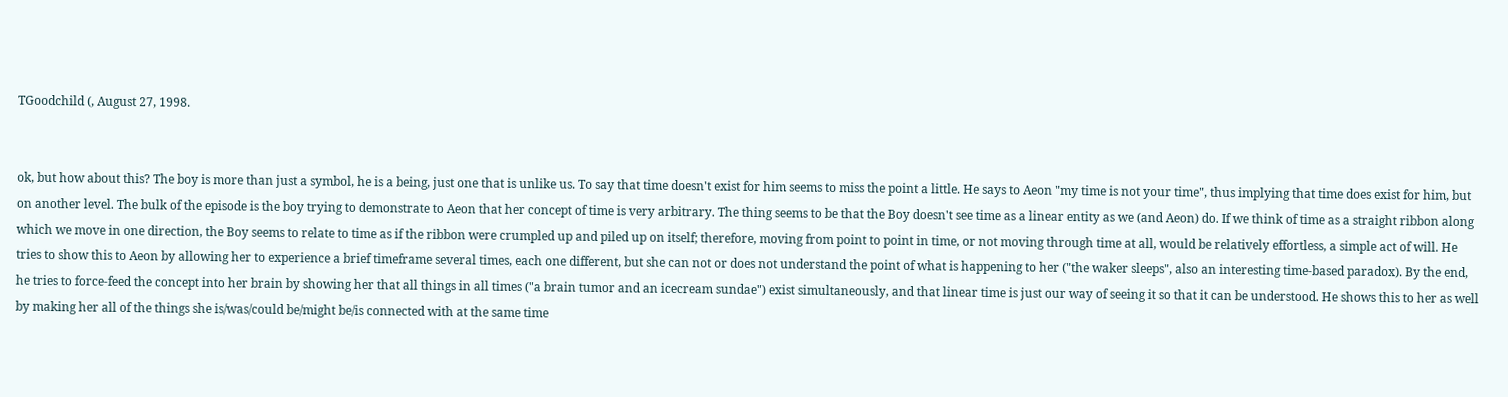TGoodchild (, August 27, 1998.


ok, but how about this? The boy is more than just a symbol, he is a being, just one that is unlike us. To say that time doesn't exist for him seems to miss the point a little. He says to Aeon "my time is not your time", thus implying that time does exist for him, but on another level. The bulk of the episode is the boy trying to demonstrate to Aeon that her concept of time is very arbitrary. The thing seems to be that the Boy doesn't see time as a linear entity as we (and Aeon) do. If we think of time as a straight ribbon along which we move in one direction, the Boy seems to relate to time as if the ribbon were crumpled up and piled up on itself; therefore, moving from point to point in time, or not moving through time at all, would be relatively effortless, a simple act of will. He tries to show this to Aeon by allowing her to experience a brief timeframe several times, each one different, but she can not or does not understand the point of what is happening to her ("the waker sleeps", also an interesting time-based paradox). By the end, he tries to force-feed the concept into her brain by showing her that all things in all times ("a brain tumor and an icecream sundae") exist simultaneously, and that linear time is just our way of seeing it so that it can be understood. He shows this to her as well by making her all of the things she is/was/could be/might be/is connected with at the same time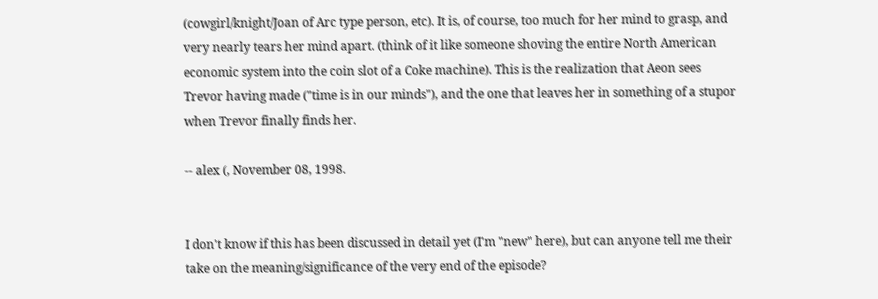(cowgirl/knight/Joan of Arc type person, etc). It is, of course, too much for her mind to grasp, and very nearly tears her mind apart. (think of it like someone shoving the entire North American economic system into the coin slot of a Coke machine). This is the realization that Aeon sees Trevor having made ("time is in our minds"), and the one that leaves her in something of a stupor when Trevor finally finds her.

-- alex (, November 08, 1998.


I don't know if this has been discussed in detail yet (I'm "new" here), but can anyone tell me their take on the meaning/significance of the very end of the episode?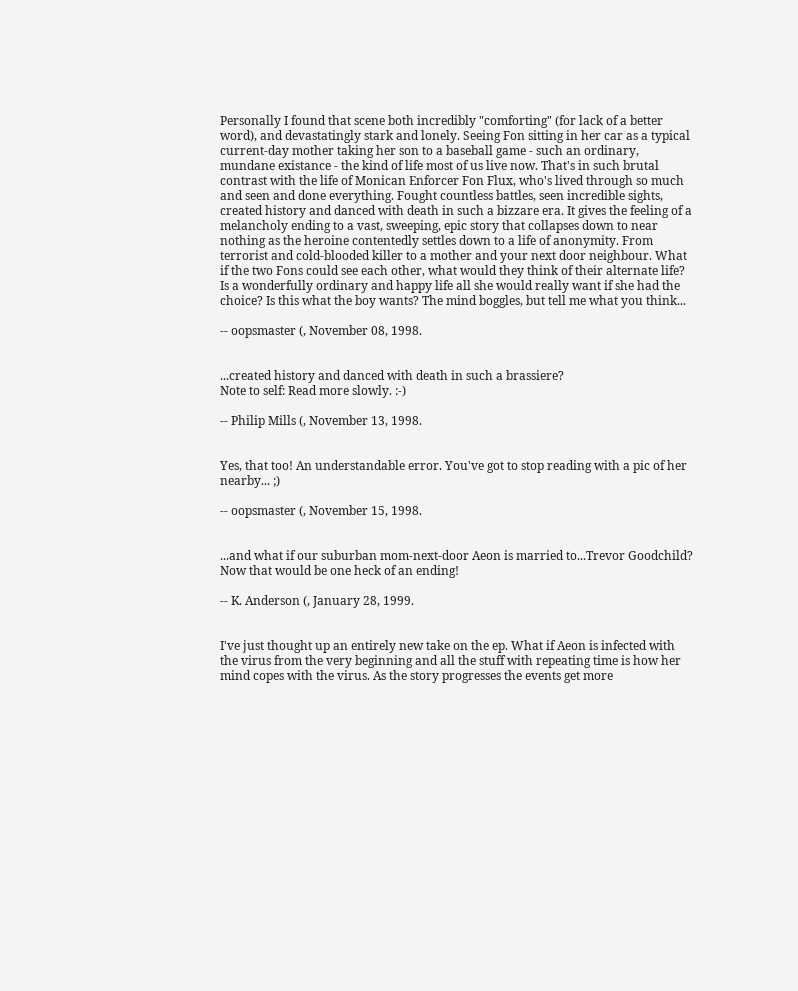Personally I found that scene both incredibly "comforting" (for lack of a better word), and devastatingly stark and lonely. Seeing Fon sitting in her car as a typical current-day mother taking her son to a baseball game - such an ordinary, mundane existance - the kind of life most of us live now. That's in such brutal contrast with the life of Monican Enforcer Fon Flux, who's lived through so much and seen and done everything. Fought countless battles, seen incredible sights, created history and danced with death in such a bizzare era. It gives the feeling of a melancholy ending to a vast, sweeping, epic story that collapses down to near nothing as the heroine contentedly settles down to a life of anonymity. From terrorist and cold-blooded killer to a mother and your next door neighbour. What if the two Fons could see each other, what would they think of their alternate life? Is a wonderfully ordinary and happy life all she would really want if she had the choice? Is this what the boy wants? The mind boggles, but tell me what you think...

-- oopsmaster (, November 08, 1998.


...created history and danced with death in such a brassiere?
Note to self: Read more slowly. :-)

-- Philip Mills (, November 13, 1998.


Yes, that too! An understandable error. You've got to stop reading with a pic of her nearby... ;)

-- oopsmaster (, November 15, 1998.


...and what if our suburban mom-next-door Aeon is married to...Trevor Goodchild? Now that would be one heck of an ending!

-- K. Anderson (, January 28, 1999.


I've just thought up an entirely new take on the ep. What if Aeon is infected with the virus from the very beginning and all the stuff with repeating time is how her mind copes with the virus. As the story progresses the events get more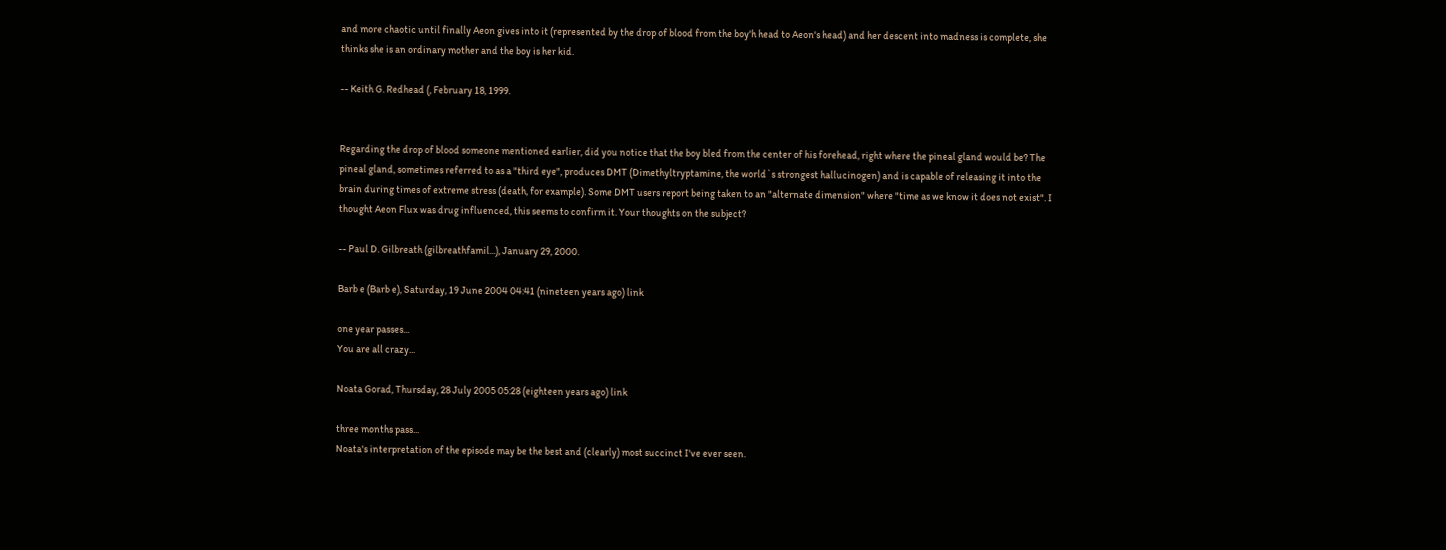and more chaotic until finally Aeon gives into it (represented by the drop of blood from the boy'h head to Aeon's head) and her descent into madness is complete, she thinks she is an ordinary mother and the boy is her kid.

-- Keith G. Redhead (, February 18, 1999.


Regarding the drop of blood someone mentioned earlier, did you notice that the boy bled from the center of his forehead, right where the pineal gland would be? The pineal gland, sometimes referred to as a "third eye", produces DMT (Dimethyltryptamine, the world`s strongest hallucinogen) and is capable of releasing it into the brain during times of extreme stress (death, for example). Some DMT users report being taken to an "alternate dimension" where "time as we know it does not exist". I thought Aeon Flux was drug influenced, this seems to confirm it. Your thoughts on the subject?

-- Paul D. Gilbreath (gilbreathfamil...), January 29, 2000.

Barb e (Barb e), Saturday, 19 June 2004 04:41 (nineteen years ago) link

one year passes...
You are all crazy...

Noata Gorad, Thursday, 28 July 2005 05:28 (eighteen years ago) link

three months pass...
Noata's interpretation of the episode may be the best and (clearly) most succinct I've ever seen.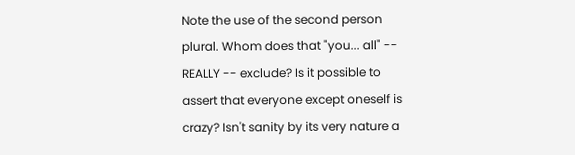Note the use of the second person plural. Whom does that "you... all" -- REALLY -- exclude? Is it possible to assert that everyone except oneself is crazy? Isn't sanity by its very nature a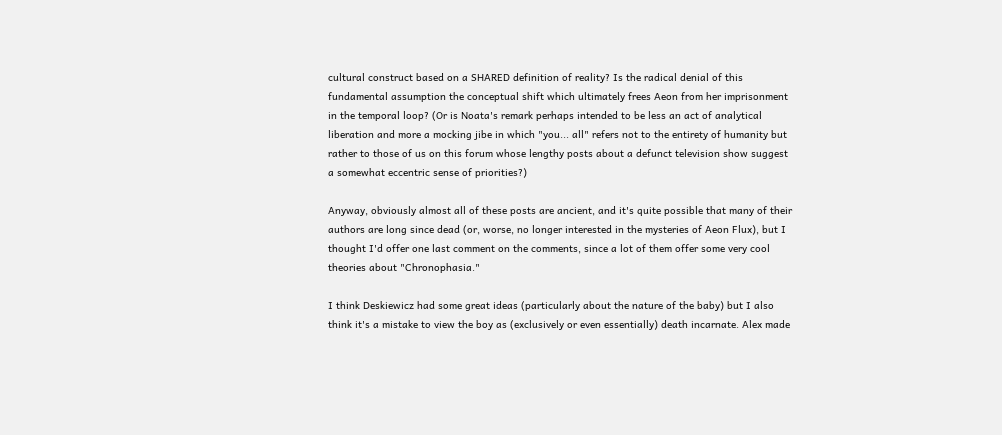cultural construct based on a SHARED definition of reality? Is the radical denial of this fundamental assumption the conceptual shift which ultimately frees Aeon from her imprisonment in the temporal loop? (Or is Noata's remark perhaps intended to be less an act of analytical liberation and more a mocking jibe in which "you... all" refers not to the entirety of humanity but rather to those of us on this forum whose lengthy posts about a defunct television show suggest a somewhat eccentric sense of priorities?)

Anyway, obviously almost all of these posts are ancient, and it's quite possible that many of their authors are long since dead (or, worse, no longer interested in the mysteries of Aeon Flux), but I thought I'd offer one last comment on the comments, since a lot of them offer some very cool theories about "Chronophasia."

I think Deskiewicz had some great ideas (particularly about the nature of the baby) but I also think it's a mistake to view the boy as (exclusively or even essentially) death incarnate. Alex made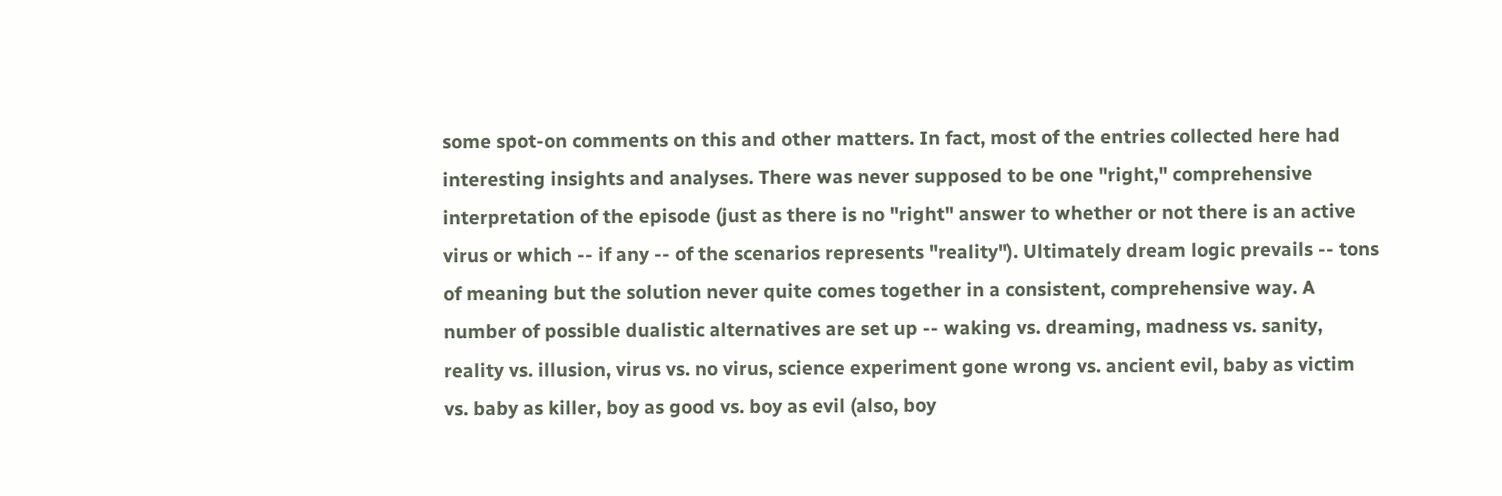some spot-on comments on this and other matters. In fact, most of the entries collected here had interesting insights and analyses. There was never supposed to be one "right," comprehensive interpretation of the episode (just as there is no "right" answer to whether or not there is an active virus or which -- if any -- of the scenarios represents "reality"). Ultimately dream logic prevails -- tons of meaning but the solution never quite comes together in a consistent, comprehensive way. A number of possible dualistic alternatives are set up -- waking vs. dreaming, madness vs. sanity, reality vs. illusion, virus vs. no virus, science experiment gone wrong vs. ancient evil, baby as victim vs. baby as killer, boy as good vs. boy as evil (also, boy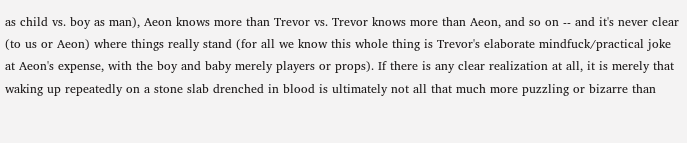as child vs. boy as man), Aeon knows more than Trevor vs. Trevor knows more than Aeon, and so on -- and it's never clear (to us or Aeon) where things really stand (for all we know this whole thing is Trevor's elaborate mindfuck/practical joke at Aeon's expense, with the boy and baby merely players or props). If there is any clear realization at all, it is merely that waking up repeatedly on a stone slab drenched in blood is ultimately not all that much more puzzling or bizarre than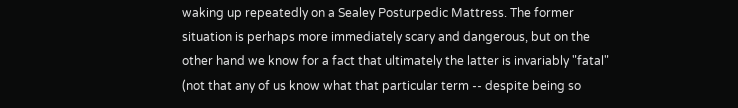waking up repeatedly on a Sealey Posturpedic Mattress. The former situation is perhaps more immediately scary and dangerous, but on the other hand we know for a fact that ultimately the latter is invariably "fatal" (not that any of us know what that particular term -- despite being so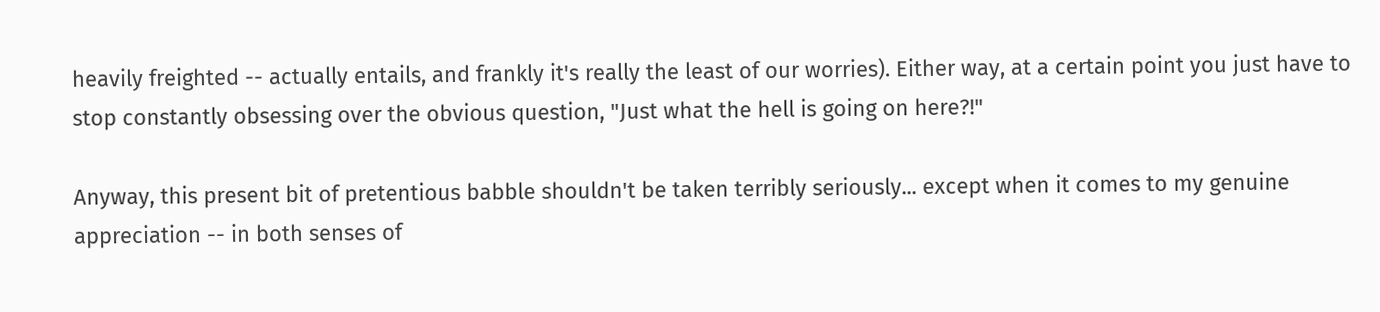heavily freighted -- actually entails, and frankly it's really the least of our worries). Either way, at a certain point you just have to stop constantly obsessing over the obvious question, "Just what the hell is going on here?!"

Anyway, this present bit of pretentious babble shouldn't be taken terribly seriously... except when it comes to my genuine appreciation -- in both senses of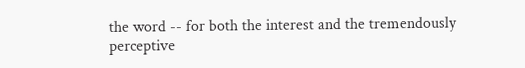the word -- for both the interest and the tremendously perceptive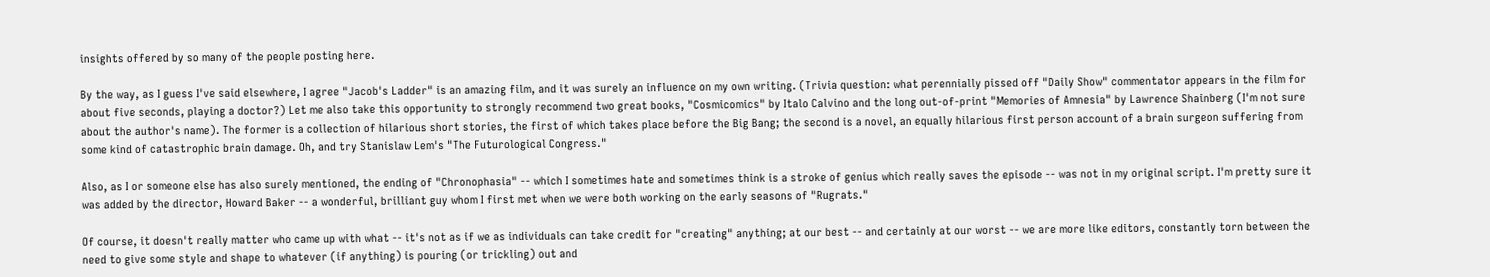insights offered by so many of the people posting here.

By the way, as I guess I've said elsewhere, I agree "Jacob's Ladder" is an amazing film, and it was surely an influence on my own writing. (Trivia question: what perennially pissed off "Daily Show" commentator appears in the film for about five seconds, playing a doctor?) Let me also take this opportunity to strongly recommend two great books, "Cosmicomics" by Italo Calvino and the long out-of-print "Memories of Amnesia" by Lawrence Shainberg (I'm not sure about the author's name). The former is a collection of hilarious short stories, the first of which takes place before the Big Bang; the second is a novel, an equally hilarious first person account of a brain surgeon suffering from some kind of catastrophic brain damage. Oh, and try Stanislaw Lem's "The Futurological Congress."

Also, as I or someone else has also surely mentioned, the ending of "Chronophasia" -- which I sometimes hate and sometimes think is a stroke of genius which really saves the episode -- was not in my original script. I'm pretty sure it was added by the director, Howard Baker -- a wonderful, brilliant guy whom I first met when we were both working on the early seasons of "Rugrats."

Of course, it doesn't really matter who came up with what -- it's not as if we as individuals can take credit for "creating" anything; at our best -- and certainly at our worst -- we are more like editors, constantly torn between the need to give some style and shape to whatever (if anything) is pouring (or trickling) out and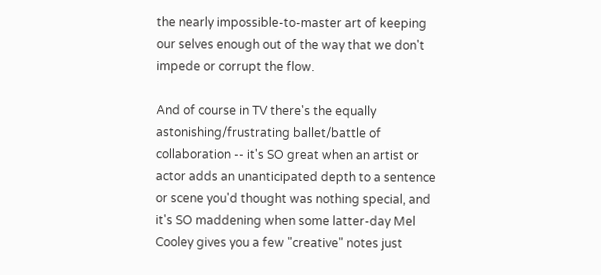the nearly impossible-to-master art of keeping our selves enough out of the way that we don't impede or corrupt the flow.

And of course in TV there's the equally astonishing/frustrating ballet/battle of collaboration -- it's SO great when an artist or actor adds an unanticipated depth to a sentence or scene you'd thought was nothing special, and it's SO maddening when some latter-day Mel Cooley gives you a few "creative" notes just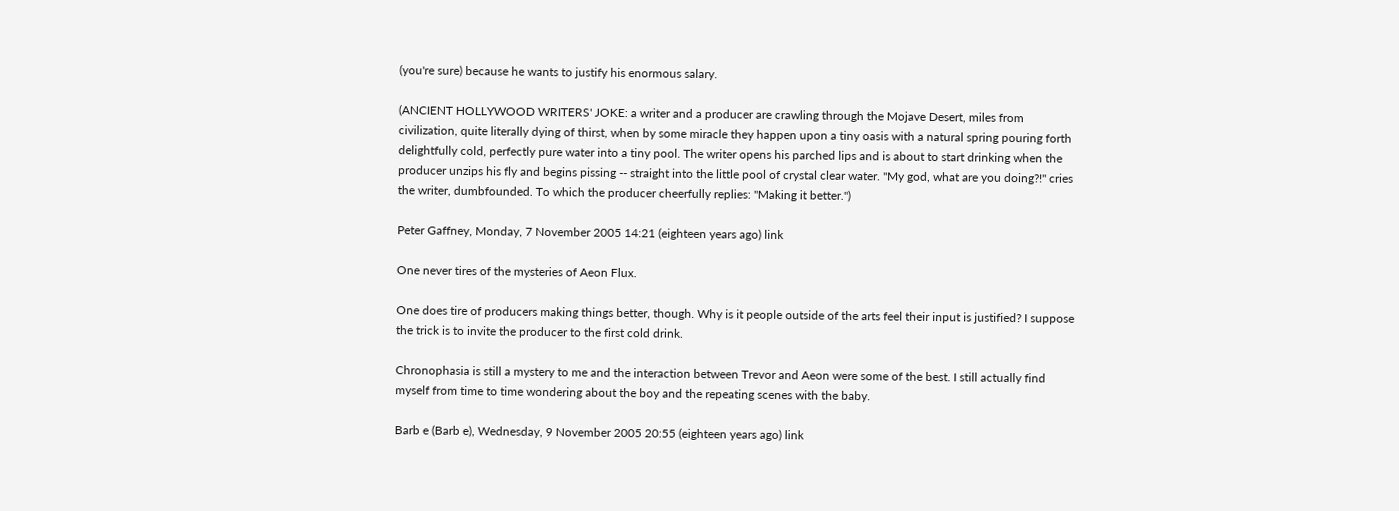(you're sure) because he wants to justify his enormous salary.

(ANCIENT HOLLYWOOD WRITERS' JOKE: a writer and a producer are crawling through the Mojave Desert, miles from civilization, quite literally dying of thirst, when by some miracle they happen upon a tiny oasis with a natural spring pouring forth delightfully cold, perfectly pure water into a tiny pool. The writer opens his parched lips and is about to start drinking when the producer unzips his fly and begins pissing -- straight into the little pool of crystal clear water. "My god, what are you doing?!" cries the writer, dumbfounded. To which the producer cheerfully replies: "Making it better.")

Peter Gaffney, Monday, 7 November 2005 14:21 (eighteen years ago) link

One never tires of the mysteries of Aeon Flux.

One does tire of producers making things better, though. Why is it people outside of the arts feel their input is justified? I suppose the trick is to invite the producer to the first cold drink.

Chronophasia is still a mystery to me and the interaction between Trevor and Aeon were some of the best. I still actually find myself from time to time wondering about the boy and the repeating scenes with the baby.

Barb e (Barb e), Wednesday, 9 November 2005 20:55 (eighteen years ago) link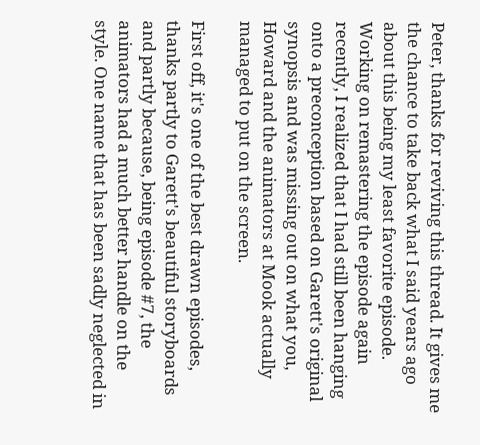Peter, thanks for reviving this thread. It gives me the chance to take back what I said years ago about this being my least favorite episode. Working on remastering the episode again recently, I realized that I had still been hanging onto a preconception based on Garett's original synopsis and was missing out on what you, Howard and the animators at Mook actually managed to put on the screen.

First off, it's one of the best drawn episodes, thanks partly to Garett's beautiful storyboards and partly because, being episode #7, the animators had a much better handle on the style. One name that has been sadly neglected in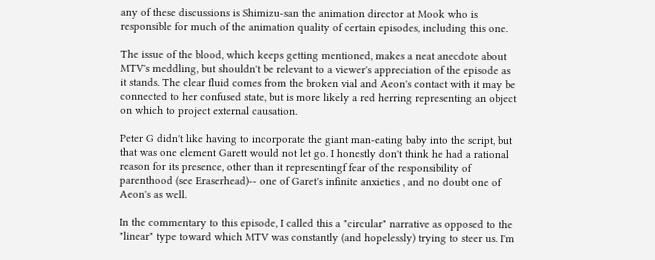any of these discussions is Shimizu-san the animation director at Mook who is responsible for much of the animation quality of certain episodes, including this one.

The issue of the blood, which keeps getting mentioned, makes a neat anecdote about MTV's meddling, but shouldn't be relevant to a viewer's appreciation of the episode as it stands. The clear fluid comes from the broken vial and Aeon's contact with it may be connected to her confused state, but is more likely a red herring representing an object on which to project external causation.

Peter G didn't like having to incorporate the giant man-eating baby into the script, but that was one element Garett would not let go. I honestly don't think he had a rational reason for its presence, other than it representingf fear of the responsibility of parenthood (see Eraserhead)-- one of Garet's infinite anxieties , and no doubt one of Aeon's as well.

In the commentary to this episode, I called this a "circular" narrative as opposed to the "linear" type toward which MTV was constantly (and hopelessly) trying to steer us. I'm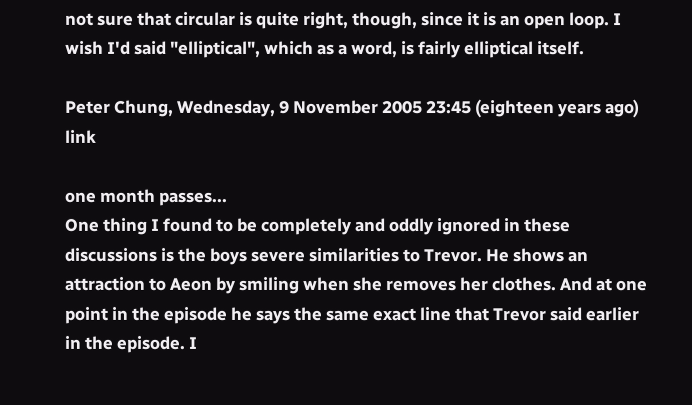not sure that circular is quite right, though, since it is an open loop. I wish I'd said "elliptical", which as a word, is fairly elliptical itself.

Peter Chung, Wednesday, 9 November 2005 23:45 (eighteen years ago) link

one month passes...
One thing I found to be completely and oddly ignored in these discussions is the boys severe similarities to Trevor. He shows an attraction to Aeon by smiling when she removes her clothes. And at one point in the episode he says the same exact line that Trevor said earlier in the episode. I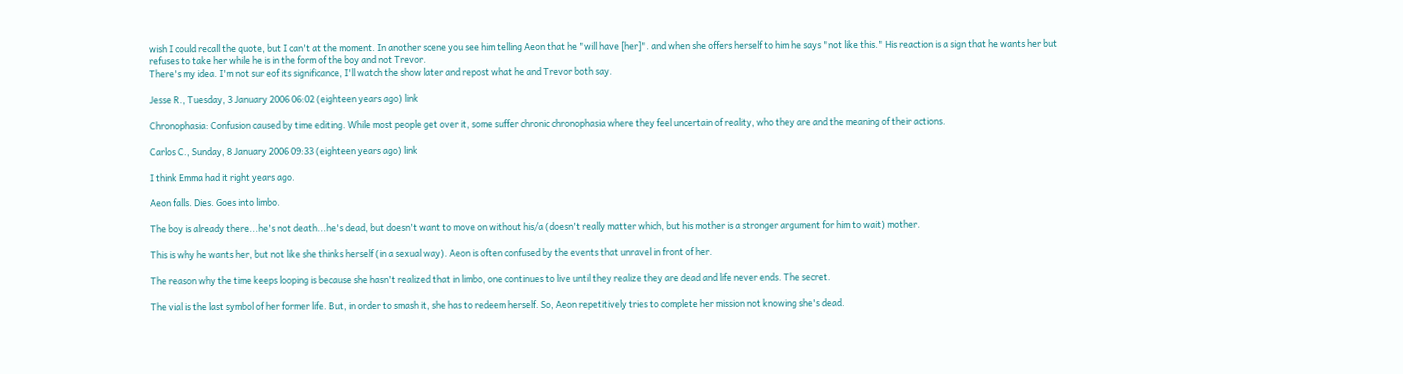wish I could recall the quote, but I can't at the moment. In another scene you see him telling Aeon that he "will have [her]". and when she offers herself to him he says "not like this." His reaction is a sign that he wants her but refuses to take her while he is in the form of the boy and not Trevor.
There's my idea. I'm not sur eof its significance, I'll watch the show later and repost what he and Trevor both say.

Jesse R., Tuesday, 3 January 2006 06:02 (eighteen years ago) link

Chronophasia: Confusion caused by time editing. While most people get over it, some suffer chronic chronophasia where they feel uncertain of reality, who they are and the meaning of their actions.

Carlos C., Sunday, 8 January 2006 09:33 (eighteen years ago) link

I think Emma had it right years ago.

Aeon falls. Dies. Goes into limbo.

The boy is already there...he's not death...he's dead, but doesn't want to move on without his/a (doesn't really matter which, but his mother is a stronger argument for him to wait) mother.

This is why he wants her, but not like she thinks herself (in a sexual way). Aeon is often confused by the events that unravel in front of her.

The reason why the time keeps looping is because she hasn't realized that in limbo, one continues to live until they realize they are dead and life never ends. The secret.

The vial is the last symbol of her former life. But, in order to smash it, she has to redeem herself. So, Aeon repetitively tries to complete her mission not knowing she's dead.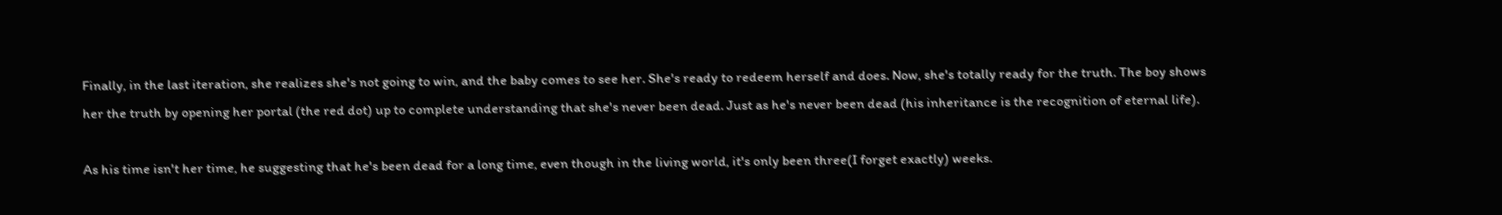Finally, in the last iteration, she realizes she's not going to win, and the baby comes to see her. She's ready to redeem herself and does. Now, she's totally ready for the truth. The boy shows her the truth by opening her portal (the red dot) up to complete understanding that she's never been dead. Just as he's never been dead (his inheritance is the recognition of eternal life).

As his time isn't her time, he suggesting that he's been dead for a long time, even though in the living world, it's only been three(I forget exactly) weeks.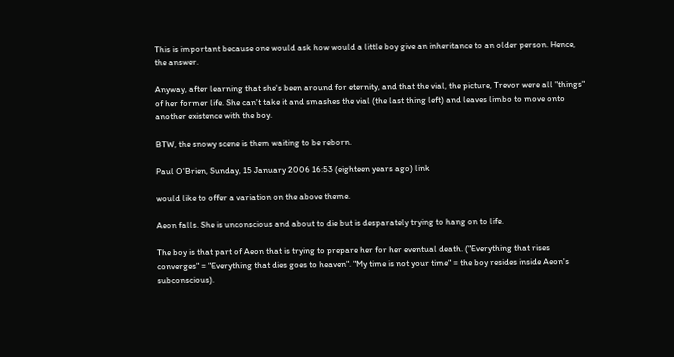This is important because one would ask how would a little boy give an inheritance to an older person. Hence, the answer.

Anyway, after learning that she's been around for eternity, and that the vial, the picture, Trevor were all "things" of her former life. She can't take it and smashes the vial (the last thing left) and leaves limbo to move onto another existence with the boy.

BTW, the snowy scene is them waiting to be reborn.

Paul O'Brien, Sunday, 15 January 2006 16:53 (eighteen years ago) link

would like to offer a variation on the above theme.

Aeon falls. She is unconscious and about to die but is desparately trying to hang on to life.

The boy is that part of Aeon that is trying to prepare her for her eventual death. ("Everything that rises converges" = "Everything that dies goes to heaven". "My time is not your time" = the boy resides inside Aeon's subconscious).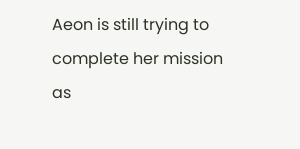Aeon is still trying to complete her mission as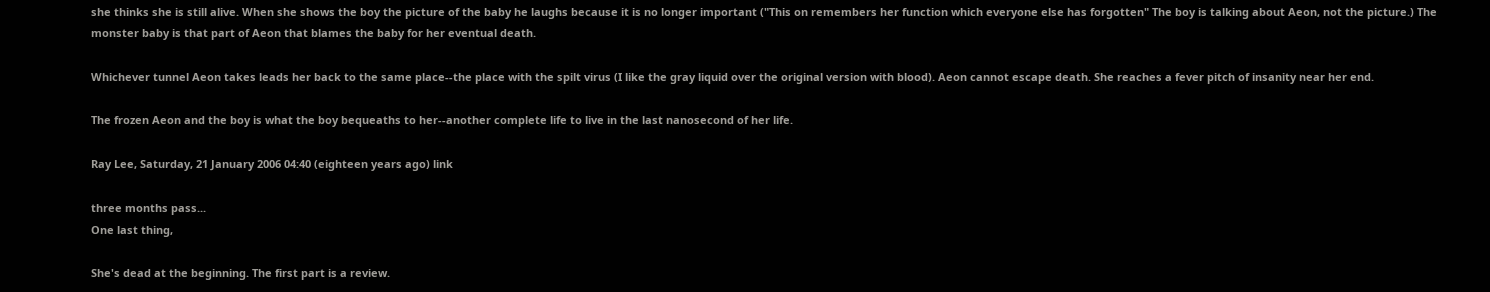she thinks she is still alive. When she shows the boy the picture of the baby he laughs because it is no longer important ("This on remembers her function which everyone else has forgotten" The boy is talking about Aeon, not the picture.) The monster baby is that part of Aeon that blames the baby for her eventual death.

Whichever tunnel Aeon takes leads her back to the same place--the place with the spilt virus (I like the gray liquid over the original version with blood). Aeon cannot escape death. She reaches a fever pitch of insanity near her end.

The frozen Aeon and the boy is what the boy bequeaths to her--another complete life to live in the last nanosecond of her life.

Ray Lee, Saturday, 21 January 2006 04:40 (eighteen years ago) link

three months pass...
One last thing,

She's dead at the beginning. The first part is a review.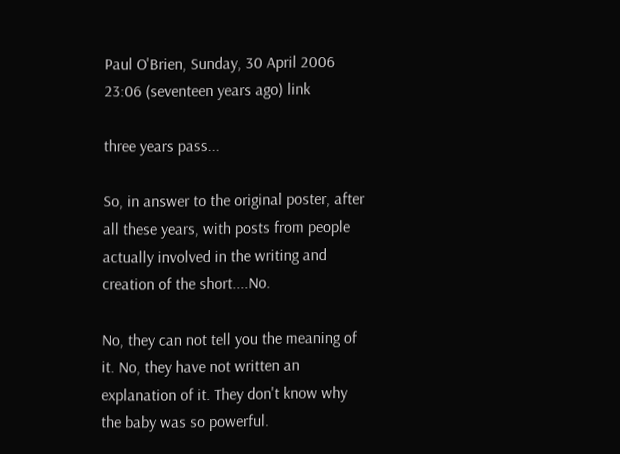Paul O'Brien, Sunday, 30 April 2006 23:06 (seventeen years ago) link

three years pass...

So, in answer to the original poster, after all these years, with posts from people actually involved in the writing and creation of the short....No.

No, they can not tell you the meaning of it. No, they have not written an explanation of it. They don't know why the baby was so powerful.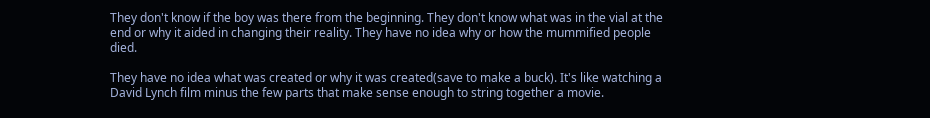They don't know if the boy was there from the beginning. They don't know what was in the vial at the end or why it aided in changing their reality. They have no idea why or how the mummified people died.

They have no idea what was created or why it was created(save to make a buck). It's like watching a David Lynch film minus the few parts that make sense enough to string together a movie.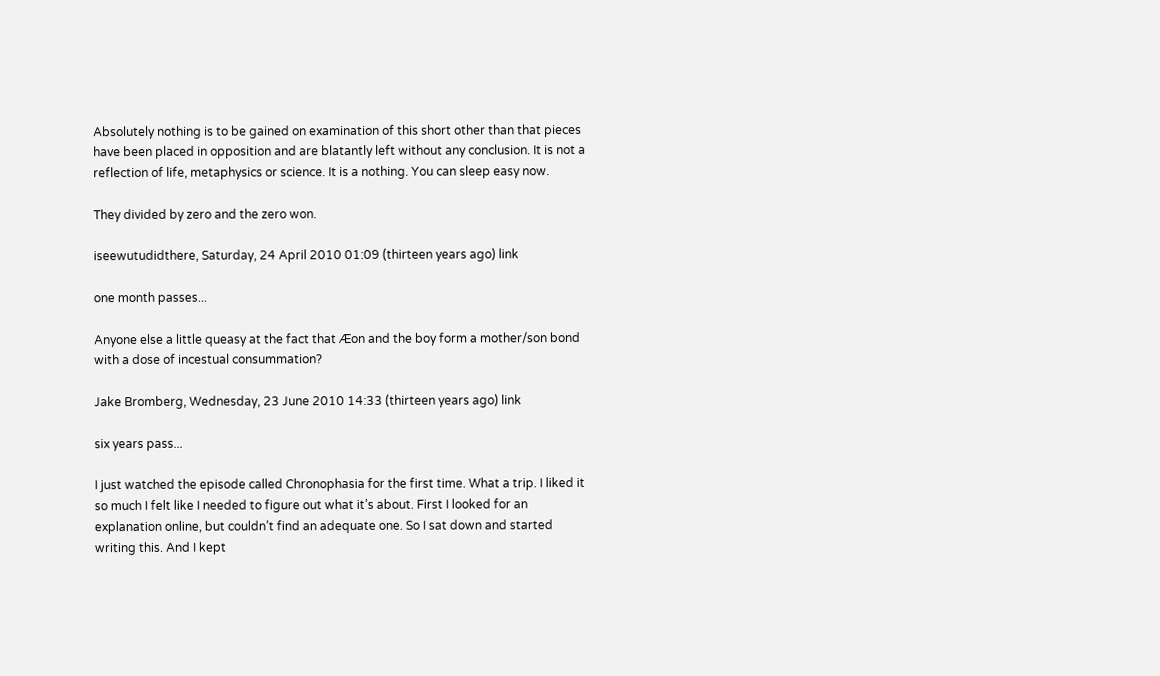Absolutely nothing is to be gained on examination of this short other than that pieces have been placed in opposition and are blatantly left without any conclusion. It is not a reflection of life, metaphysics or science. It is a nothing. You can sleep easy now.

They divided by zero and the zero won.

iseewutudidthere, Saturday, 24 April 2010 01:09 (thirteen years ago) link

one month passes...

Anyone else a little queasy at the fact that Æon and the boy form a mother/son bond with a dose of incestual consummation?

Jake Bromberg, Wednesday, 23 June 2010 14:33 (thirteen years ago) link

six years pass...

I just watched the episode called Chronophasia for the first time. What a trip. I liked it so much I felt like I needed to figure out what it’s about. First I looked for an explanation online, but couldn’t find an adequate one. So I sat down and started writing this. And I kept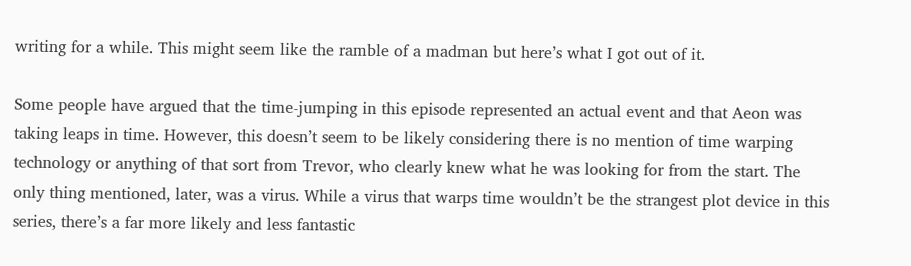writing for a while. This might seem like the ramble of a madman but here’s what I got out of it.

Some people have argued that the time-jumping in this episode represented an actual event and that Aeon was taking leaps in time. However, this doesn’t seem to be likely considering there is no mention of time warping technology or anything of that sort from Trevor, who clearly knew what he was looking for from the start. The only thing mentioned, later, was a virus. While a virus that warps time wouldn’t be the strangest plot device in this series, there’s a far more likely and less fantastic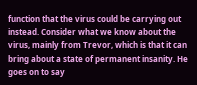function that the virus could be carrying out instead. Consider what we know about the virus, mainly from Trevor, which is that it can bring about a state of permanent insanity. He goes on to say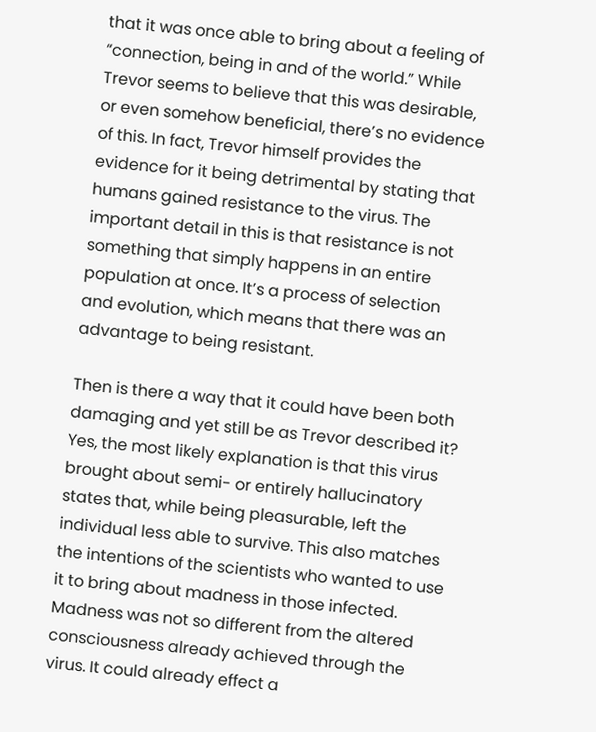that it was once able to bring about a feeling of “connection, being in and of the world.” While Trevor seems to believe that this was desirable, or even somehow beneficial, there’s no evidence of this. In fact, Trevor himself provides the evidence for it being detrimental by stating that humans gained resistance to the virus. The important detail in this is that resistance is not something that simply happens in an entire population at once. It’s a process of selection and evolution, which means that there was an advantage to being resistant.

Then is there a way that it could have been both damaging and yet still be as Trevor described it? Yes, the most likely explanation is that this virus brought about semi- or entirely hallucinatory states that, while being pleasurable, left the individual less able to survive. This also matches the intentions of the scientists who wanted to use it to bring about madness in those infected. Madness was not so different from the altered consciousness already achieved through the virus. It could already effect a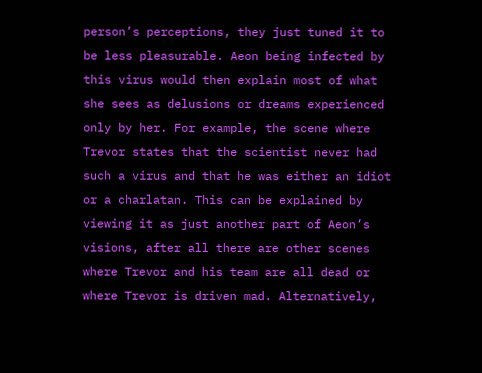person’s perceptions, they just tuned it to be less pleasurable. Aeon being infected by this virus would then explain most of what she sees as delusions or dreams experienced only by her. For example, the scene where Trevor states that the scientist never had such a virus and that he was either an idiot or a charlatan. This can be explained by viewing it as just another part of Aeon’s visions, after all there are other scenes where Trevor and his team are all dead or where Trevor is driven mad. Alternatively,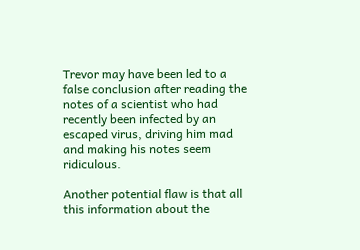Trevor may have been led to a false conclusion after reading the notes of a scientist who had recently been infected by an escaped virus, driving him mad and making his notes seem ridiculous.

Another potential flaw is that all this information about the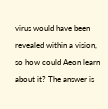virus would have been revealed within a vision, so how could Aeon learn about it? The answer is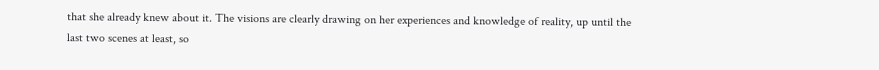that she already knew about it. The visions are clearly drawing on her experiences and knowledge of reality, up until the last two scenes at least, so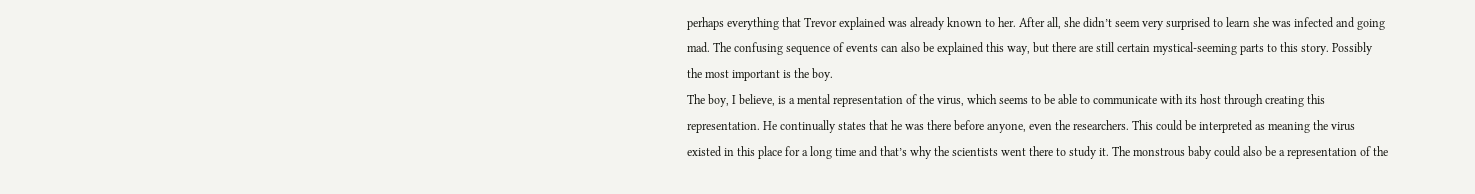perhaps everything that Trevor explained was already known to her. After all, she didn’t seem very surprised to learn she was infected and going mad. The confusing sequence of events can also be explained this way, but there are still certain mystical-seeming parts to this story. Possibly the most important is the boy.
The boy, I believe, is a mental representation of the virus, which seems to be able to communicate with its host through creating this representation. He continually states that he was there before anyone, even the researchers. This could be interpreted as meaning the virus existed in this place for a long time and that’s why the scientists went there to study it. The monstrous baby could also be a representation of the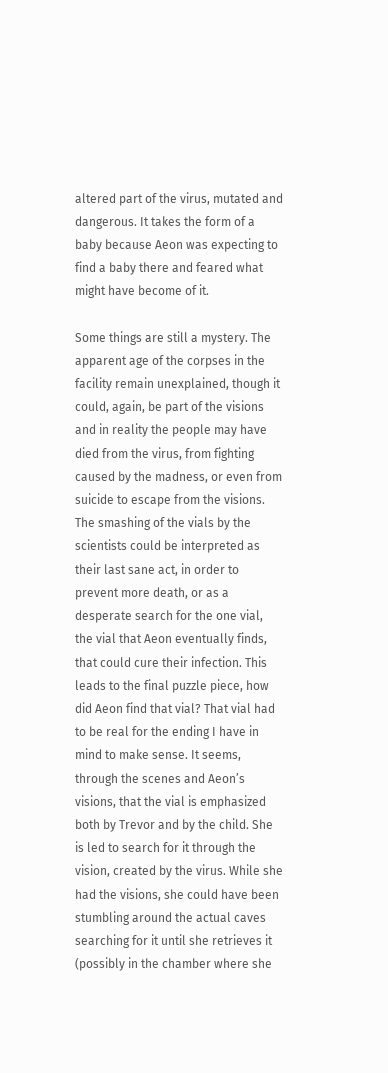altered part of the virus, mutated and dangerous. It takes the form of a baby because Aeon was expecting to find a baby there and feared what might have become of it.

Some things are still a mystery. The apparent age of the corpses in the facility remain unexplained, though it could, again, be part of the visions and in reality the people may have died from the virus, from fighting caused by the madness, or even from suicide to escape from the visions. The smashing of the vials by the scientists could be interpreted as their last sane act, in order to prevent more death, or as a desperate search for the one vial, the vial that Aeon eventually finds, that could cure their infection. This leads to the final puzzle piece, how did Aeon find that vial? That vial had to be real for the ending I have in mind to make sense. It seems, through the scenes and Aeon’s visions, that the vial is emphasized both by Trevor and by the child. She is led to search for it through the vision, created by the virus. While she had the visions, she could have been stumbling around the actual caves searching for it until she retrieves it (possibly in the chamber where she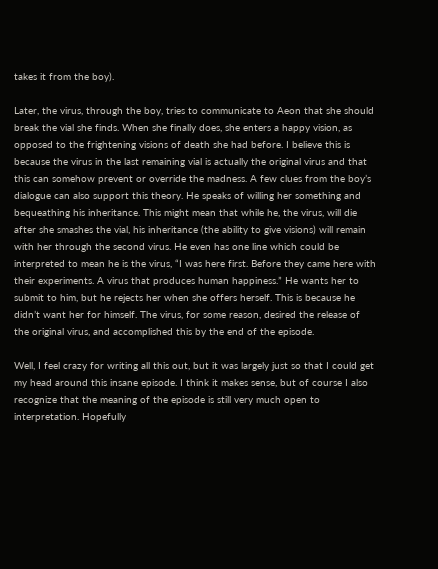takes it from the boy).

Later, the virus, through the boy, tries to communicate to Aeon that she should break the vial she finds. When she finally does, she enters a happy vision, as opposed to the frightening visions of death she had before. I believe this is because the virus in the last remaining vial is actually the original virus and that this can somehow prevent or override the madness. A few clues from the boy’s dialogue can also support this theory. He speaks of willing her something and bequeathing his inheritance. This might mean that while he, the virus, will die after she smashes the vial, his inheritance (the ability to give visions) will remain with her through the second virus. He even has one line which could be interpreted to mean he is the virus, “I was here first. Before they came here with their experiments. A virus that produces human happiness.” He wants her to submit to him, but he rejects her when she offers herself. This is because he didn’t want her for himself. The virus, for some reason, desired the release of the original virus, and accomplished this by the end of the episode.

Well, I feel crazy for writing all this out, but it was largely just so that I could get my head around this insane episode. I think it makes sense, but of course I also recognize that the meaning of the episode is still very much open to interpretation. Hopefully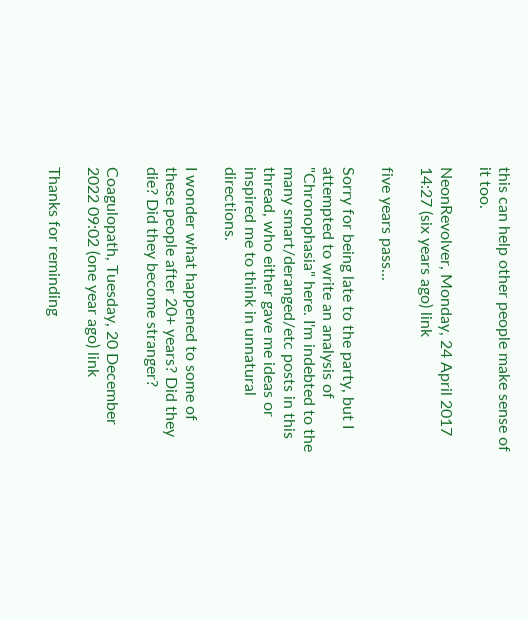this can help other people make sense of it too.

NeonRevolver, Monday, 24 April 2017 14:27 (six years ago) link

five years pass...

Sorry for being late to the party, but I attempted to write an analysis of "Chronophasia" here. I'm indebted to the many smart/deranged/etc posts in this thread, who either gave me ideas or inspired me to think in unnatural directions.

I wonder what happened to some of these people after 20+ years? Did they die? Did they become stranger?

Coagulopath, Tuesday, 20 December 2022 09:02 (one year ago) link

Thanks for reminding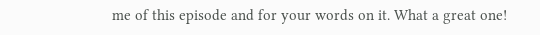me of this episode and for your words on it. What a great one!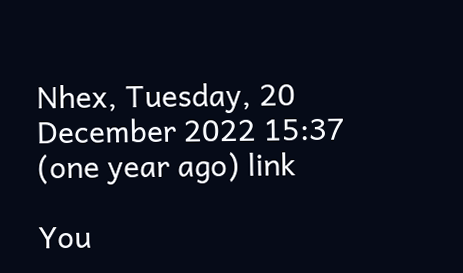Nhex, Tuesday, 20 December 2022 15:37 (one year ago) link

You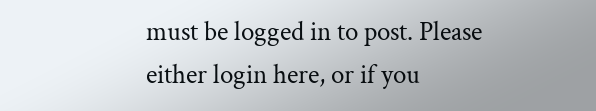must be logged in to post. Please either login here, or if you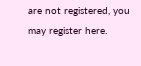are not registered, you may register here.